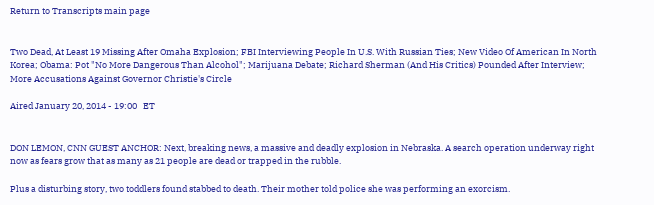Return to Transcripts main page


Two Dead, At Least 19 Missing After Omaha Explosion; FBI Interviewing People In U.S. With Russian Ties; New Video Of American In North Korea; Obama: Pot "No More Dangerous Than Alcohol"; Marijuana Debate; Richard Sherman (And His Critics) Pounded After Interview; More Accusations Against Governor Christie's Circle

Aired January 20, 2014 - 19:00   ET


DON LEMON, CNN GUEST ANCHOR: Next, breaking news, a massive and deadly explosion in Nebraska. A search operation underway right now as fears grow that as many as 21 people are dead or trapped in the rubble.

Plus a disturbing story, two toddlers found stabbed to death. Their mother told police she was performing an exorcism.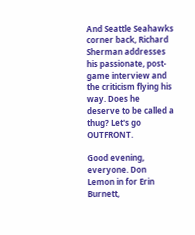And Seattle Seahawks corner back, Richard Sherman addresses his passionate, post-game interview and the criticism flying his way. Does he deserve to be called a thug? Let's go OUTFRONT.

Good evening, everyone. Don Lemon in for Erin Burnett,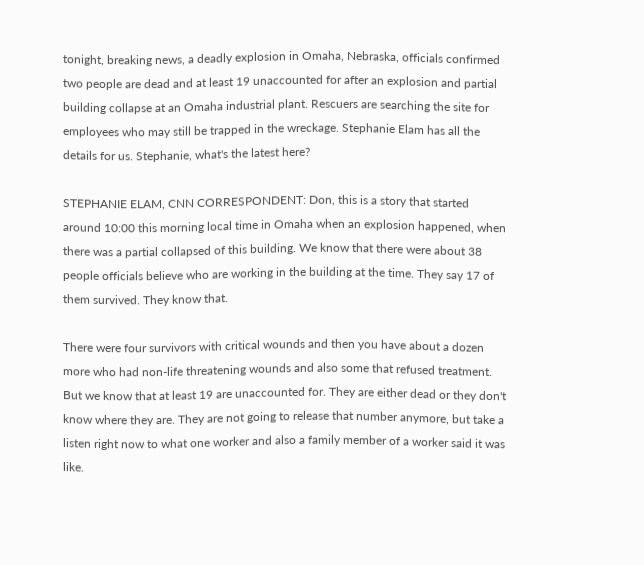tonight, breaking news, a deadly explosion in Omaha, Nebraska, officials confirmed two people are dead and at least 19 unaccounted for after an explosion and partial building collapse at an Omaha industrial plant. Rescuers are searching the site for employees who may still be trapped in the wreckage. Stephanie Elam has all the details for us. Stephanie, what's the latest here?

STEPHANIE ELAM, CNN CORRESPONDENT: Don, this is a story that started around 10:00 this morning local time in Omaha when an explosion happened, when there was a partial collapsed of this building. We know that there were about 38 people officials believe who are working in the building at the time. They say 17 of them survived. They know that.

There were four survivors with critical wounds and then you have about a dozen more who had non-life threatening wounds and also some that refused treatment. But we know that at least 19 are unaccounted for. They are either dead or they don't know where they are. They are not going to release that number anymore, but take a listen right now to what one worker and also a family member of a worker said it was like.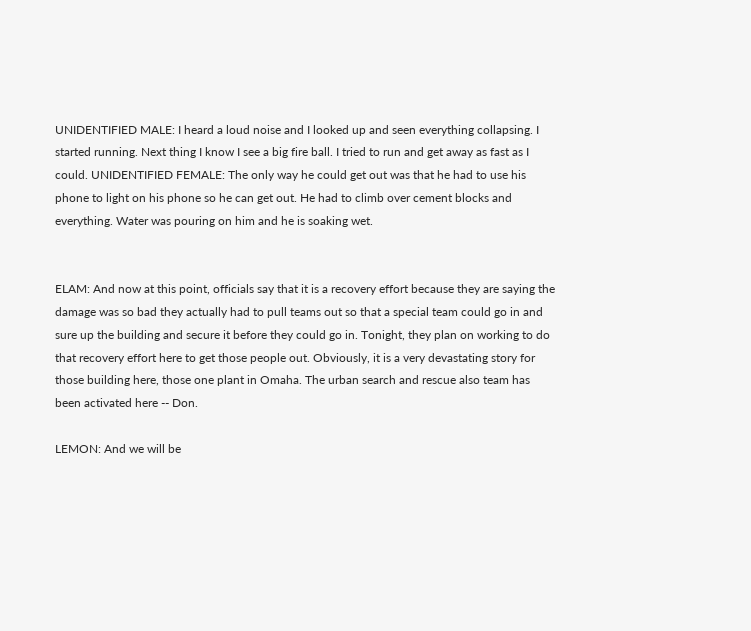UNIDENTIFIED MALE: I heard a loud noise and I looked up and seen everything collapsing. I started running. Next thing I know I see a big fire ball. I tried to run and get away as fast as I could. UNIDENTIFIED FEMALE: The only way he could get out was that he had to use his phone to light on his phone so he can get out. He had to climb over cement blocks and everything. Water was pouring on him and he is soaking wet.


ELAM: And now at this point, officials say that it is a recovery effort because they are saying the damage was so bad they actually had to pull teams out so that a special team could go in and sure up the building and secure it before they could go in. Tonight, they plan on working to do that recovery effort here to get those people out. Obviously, it is a very devastating story for those building here, those one plant in Omaha. The urban search and rescue also team has been activated here -- Don.

LEMON: And we will be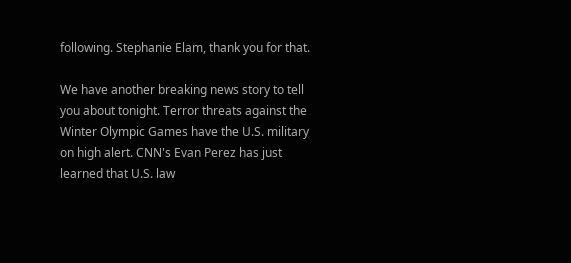following. Stephanie Elam, thank you for that.

We have another breaking news story to tell you about tonight. Terror threats against the Winter Olympic Games have the U.S. military on high alert. CNN's Evan Perez has just learned that U.S. law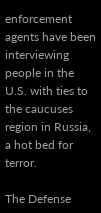enforcement agents have been interviewing people in the U.S. with ties to the caucuses region in Russia, a hot bed for terror.

The Defense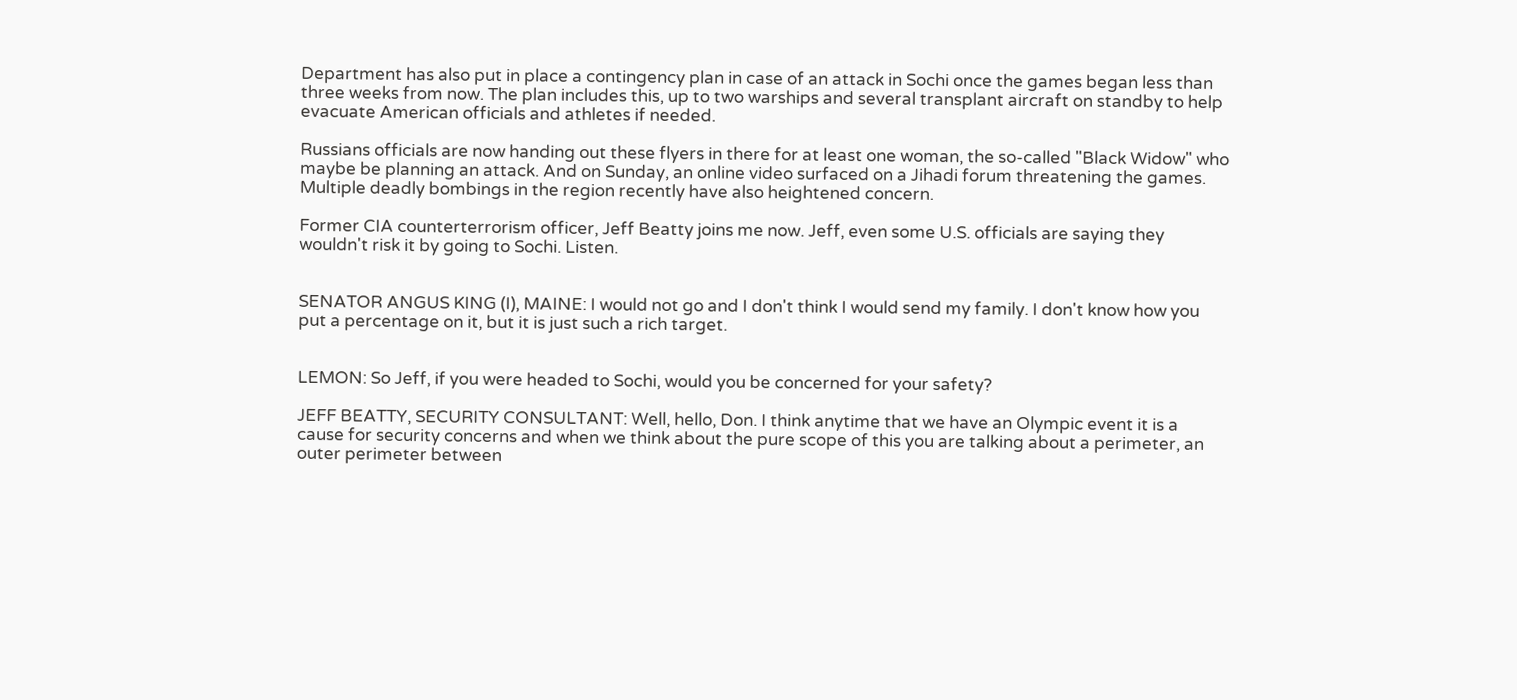Department has also put in place a contingency plan in case of an attack in Sochi once the games began less than three weeks from now. The plan includes this, up to two warships and several transplant aircraft on standby to help evacuate American officials and athletes if needed.

Russians officials are now handing out these flyers in there for at least one woman, the so-called "Black Widow" who maybe be planning an attack. And on Sunday, an online video surfaced on a Jihadi forum threatening the games. Multiple deadly bombings in the region recently have also heightened concern.

Former CIA counterterrorism officer, Jeff Beatty joins me now. Jeff, even some U.S. officials are saying they wouldn't risk it by going to Sochi. Listen.


SENATOR ANGUS KING (I), MAINE: I would not go and I don't think I would send my family. I don't know how you put a percentage on it, but it is just such a rich target.


LEMON: So Jeff, if you were headed to Sochi, would you be concerned for your safety?

JEFF BEATTY, SECURITY CONSULTANT: Well, hello, Don. I think anytime that we have an Olympic event it is a cause for security concerns and when we think about the pure scope of this you are talking about a perimeter, an outer perimeter between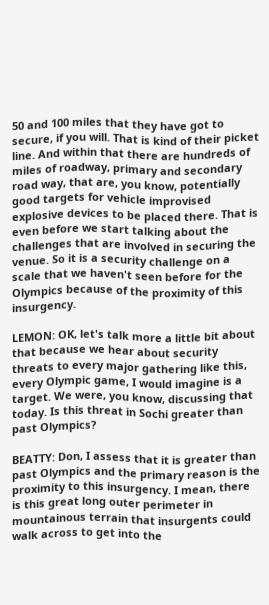50 and 100 miles that they have got to secure, if you will. That is kind of their picket line. And within that there are hundreds of miles of roadway, primary and secondary road way, that are, you know, potentially good targets for vehicle improvised explosive devices to be placed there. That is even before we start talking about the challenges that are involved in securing the venue. So it is a security challenge on a scale that we haven't seen before for the Olympics because of the proximity of this insurgency.

LEMON: OK, let's talk more a little bit about that because we hear about security threats to every major gathering like this, every Olympic game, I would imagine is a target. We were, you know, discussing that today. Is this threat in Sochi greater than past Olympics?

BEATTY: Don, I assess that it is greater than past Olympics and the primary reason is the proximity to this insurgency. I mean, there is this great long outer perimeter in mountainous terrain that insurgents could walk across to get into the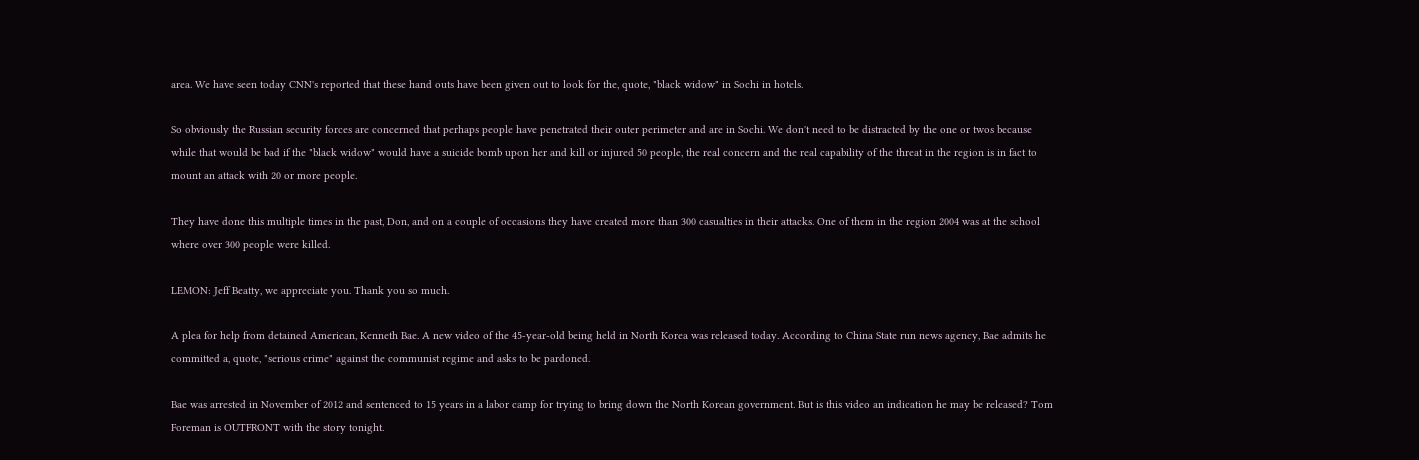area. We have seen today CNN's reported that these hand outs have been given out to look for the, quote, "black widow" in Sochi in hotels.

So obviously the Russian security forces are concerned that perhaps people have penetrated their outer perimeter and are in Sochi. We don't need to be distracted by the one or twos because while that would be bad if the "black widow" would have a suicide bomb upon her and kill or injured 50 people, the real concern and the real capability of the threat in the region is in fact to mount an attack with 20 or more people.

They have done this multiple times in the past, Don, and on a couple of occasions they have created more than 300 casualties in their attacks. One of them in the region 2004 was at the school where over 300 people were killed.

LEMON: Jeff Beatty, we appreciate you. Thank you so much.

A plea for help from detained American, Kenneth Bae. A new video of the 45-year-old being held in North Korea was released today. According to China State run news agency, Bae admits he committed a, quote, "serious crime" against the communist regime and asks to be pardoned.

Bae was arrested in November of 2012 and sentenced to 15 years in a labor camp for trying to bring down the North Korean government. But is this video an indication he may be released? Tom Foreman is OUTFRONT with the story tonight.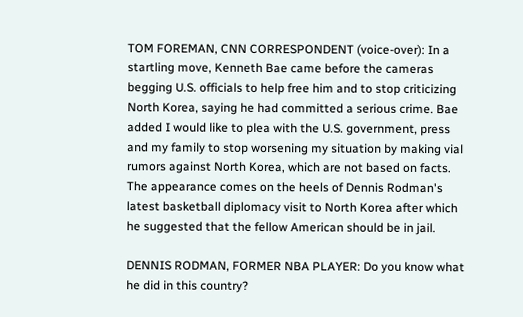TOM FOREMAN, CNN CORRESPONDENT (voice-over): In a startling move, Kenneth Bae came before the cameras begging U.S. officials to help free him and to stop criticizing North Korea, saying he had committed a serious crime. Bae added I would like to plea with the U.S. government, press and my family to stop worsening my situation by making vial rumors against North Korea, which are not based on facts. The appearance comes on the heels of Dennis Rodman's latest basketball diplomacy visit to North Korea after which he suggested that the fellow American should be in jail.

DENNIS RODMAN, FORMER NBA PLAYER: Do you know what he did in this country?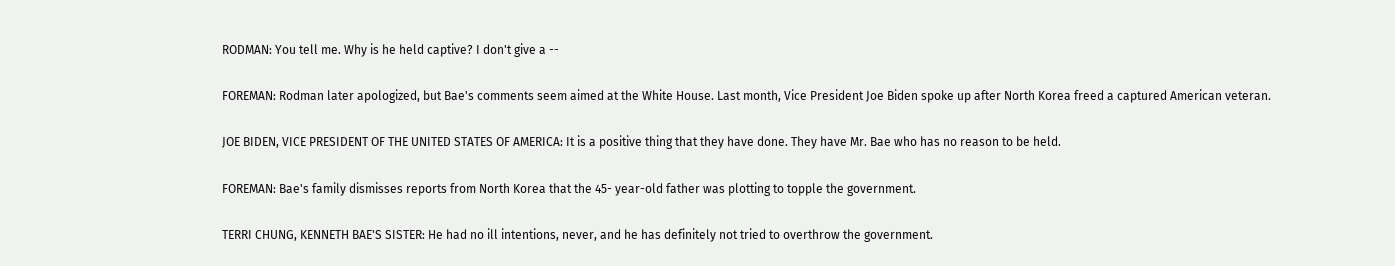RODMAN: You tell me. Why is he held captive? I don't give a --

FOREMAN: Rodman later apologized, but Bae's comments seem aimed at the White House. Last month, Vice President Joe Biden spoke up after North Korea freed a captured American veteran.

JOE BIDEN, VICE PRESIDENT OF THE UNITED STATES OF AMERICA: It is a positive thing that they have done. They have Mr. Bae who has no reason to be held.

FOREMAN: Bae's family dismisses reports from North Korea that the 45- year-old father was plotting to topple the government.

TERRI CHUNG, KENNETH BAE'S SISTER: He had no ill intentions, never, and he has definitely not tried to overthrow the government.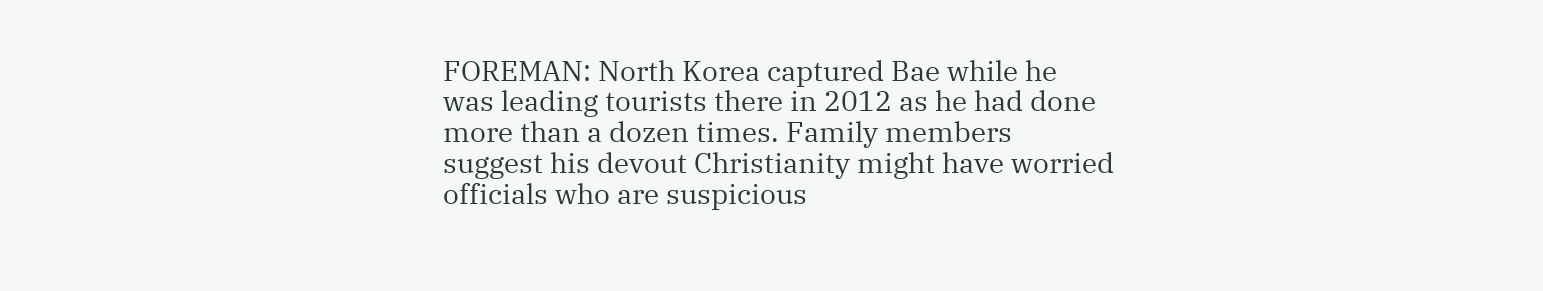FOREMAN: North Korea captured Bae while he was leading tourists there in 2012 as he had done more than a dozen times. Family members suggest his devout Christianity might have worried officials who are suspicious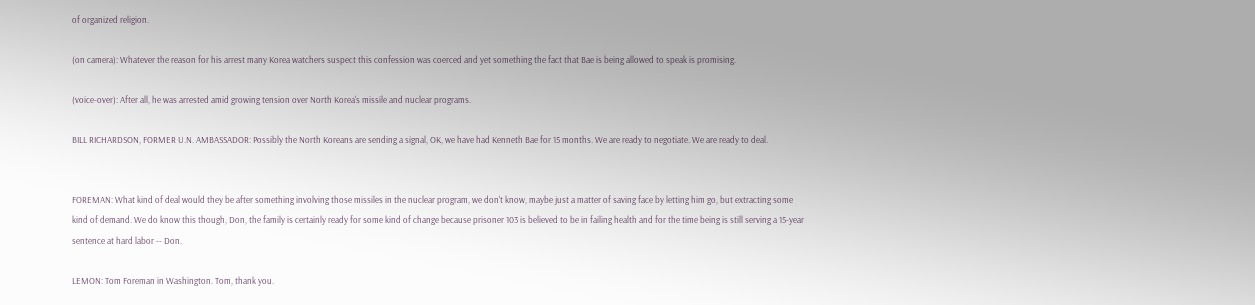of organized religion.

(on camera): Whatever the reason for his arrest many Korea watchers suspect this confession was coerced and yet something the fact that Bae is being allowed to speak is promising.

(voice-over): After all, he was arrested amid growing tension over North Korea's missile and nuclear programs.

BILL RICHARDSON, FORMER U.N. AMBASSADOR: Possibly the North Koreans are sending a signal, OK, we have had Kenneth Bae for 15 months. We are ready to negotiate. We are ready to deal.


FOREMAN: What kind of deal would they be after something involving those missiles in the nuclear program, we don't know, maybe just a matter of saving face by letting him go, but extracting some kind of demand. We do know this though, Don, the family is certainly ready for some kind of change because prisoner 103 is believed to be in failing health and for the time being is still serving a 15-year sentence at hard labor -- Don.

LEMON: Tom Foreman in Washington. Tom, thank you.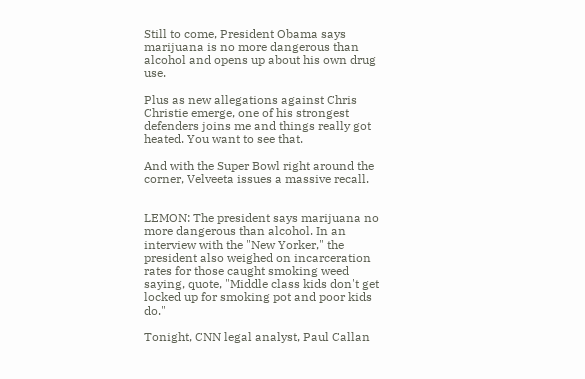Still to come, President Obama says marijuana is no more dangerous than alcohol and opens up about his own drug use.

Plus as new allegations against Chris Christie emerge, one of his strongest defenders joins me and things really got heated. You want to see that.

And with the Super Bowl right around the corner, Velveeta issues a massive recall.


LEMON: The president says marijuana no more dangerous than alcohol. In an interview with the "New Yorker," the president also weighed on incarceration rates for those caught smoking weed saying, quote, "Middle class kids don't get locked up for smoking pot and poor kids do."

Tonight, CNN legal analyst, Paul Callan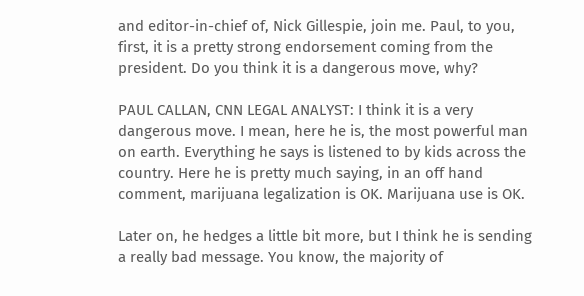and editor-in-chief of, Nick Gillespie, join me. Paul, to you, first, it is a pretty strong endorsement coming from the president. Do you think it is a dangerous move, why?

PAUL CALLAN, CNN LEGAL ANALYST: I think it is a very dangerous move. I mean, here he is, the most powerful man on earth. Everything he says is listened to by kids across the country. Here he is pretty much saying, in an off hand comment, marijuana legalization is OK. Marijuana use is OK.

Later on, he hedges a little bit more, but I think he is sending a really bad message. You know, the majority of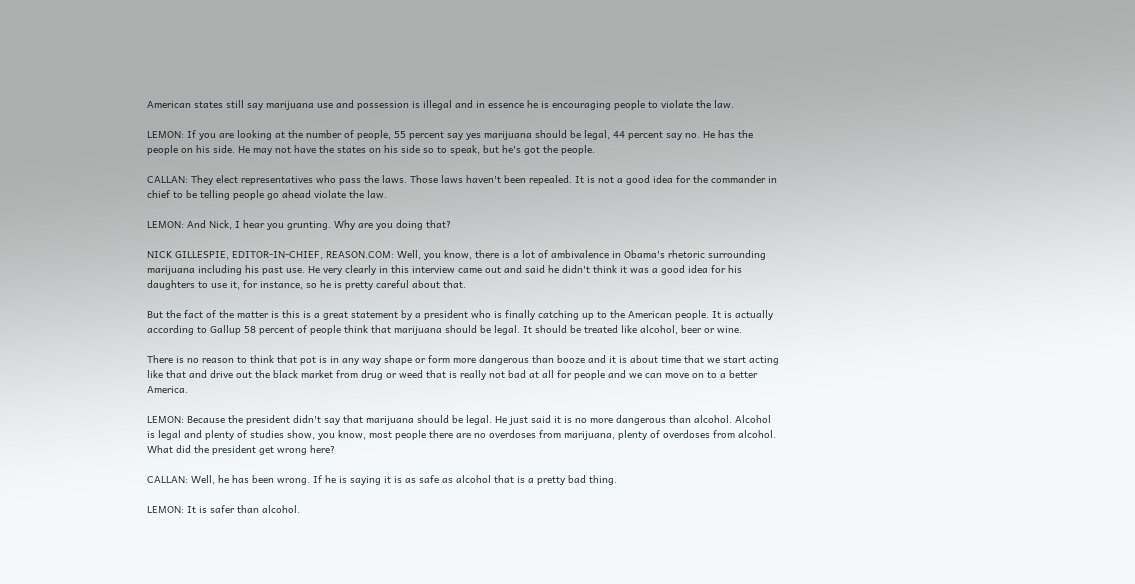American states still say marijuana use and possession is illegal and in essence he is encouraging people to violate the law.

LEMON: If you are looking at the number of people, 55 percent say yes marijuana should be legal, 44 percent say no. He has the people on his side. He may not have the states on his side so to speak, but he's got the people.

CALLAN: They elect representatives who pass the laws. Those laws haven't been repealed. It is not a good idea for the commander in chief to be telling people go ahead violate the law.

LEMON: And Nick, I hear you grunting. Why are you doing that?

NICK GILLESPIE, EDITOR-IN-CHIEF, REASON.COM: Well, you know, there is a lot of ambivalence in Obama's rhetoric surrounding marijuana including his past use. He very clearly in this interview came out and said he didn't think it was a good idea for his daughters to use it, for instance, so he is pretty careful about that.

But the fact of the matter is this is a great statement by a president who is finally catching up to the American people. It is actually according to Gallup 58 percent of people think that marijuana should be legal. It should be treated like alcohol, beer or wine.

There is no reason to think that pot is in any way shape or form more dangerous than booze and it is about time that we start acting like that and drive out the black market from drug or weed that is really not bad at all for people and we can move on to a better America.

LEMON: Because the president didn't say that marijuana should be legal. He just said it is no more dangerous than alcohol. Alcohol is legal and plenty of studies show, you know, most people there are no overdoses from marijuana, plenty of overdoses from alcohol. What did the president get wrong here?

CALLAN: Well, he has been wrong. If he is saying it is as safe as alcohol that is a pretty bad thing.

LEMON: It is safer than alcohol.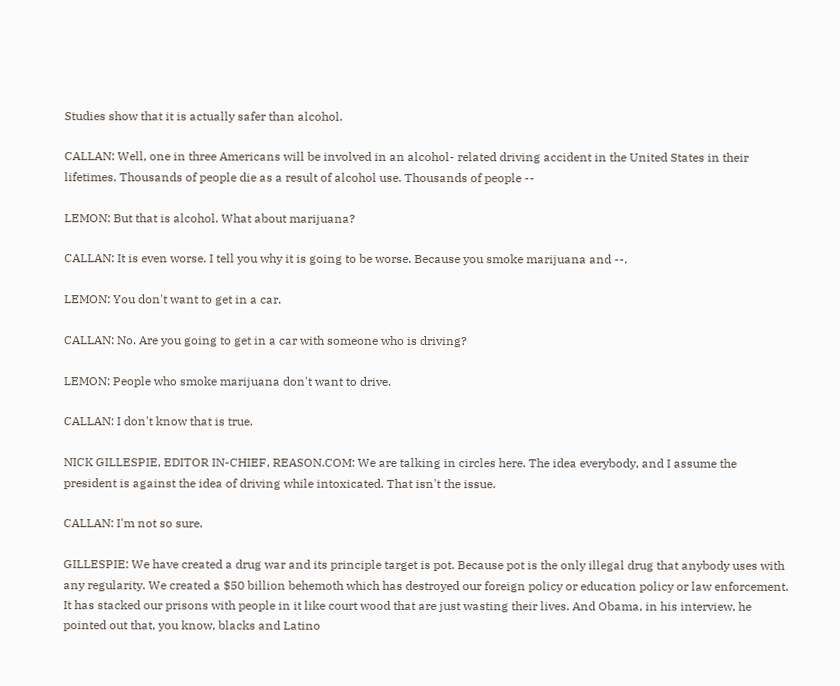Studies show that it is actually safer than alcohol.

CALLAN: Well, one in three Americans will be involved in an alcohol- related driving accident in the United States in their lifetimes. Thousands of people die as a result of alcohol use. Thousands of people --

LEMON: But that is alcohol. What about marijuana?

CALLAN: It is even worse. I tell you why it is going to be worse. Because you smoke marijuana and --.

LEMON: You don't want to get in a car.

CALLAN: No. Are you going to get in a car with someone who is driving?

LEMON: People who smoke marijuana don't want to drive.

CALLAN: I don't know that is true.

NICK GILLESPIE, EDITOR IN-CHIEF, REASON.COM: We are talking in circles here. The idea everybody, and I assume the president is against the idea of driving while intoxicated. That isn't the issue.

CALLAN: I'm not so sure.

GILLESPIE: We have created a drug war and its principle target is pot. Because pot is the only illegal drug that anybody uses with any regularity. We created a $50 billion behemoth which has destroyed our foreign policy or education policy or law enforcement. It has stacked our prisons with people in it like court wood that are just wasting their lives. And Obama, in his interview, he pointed out that, you know, blacks and Latino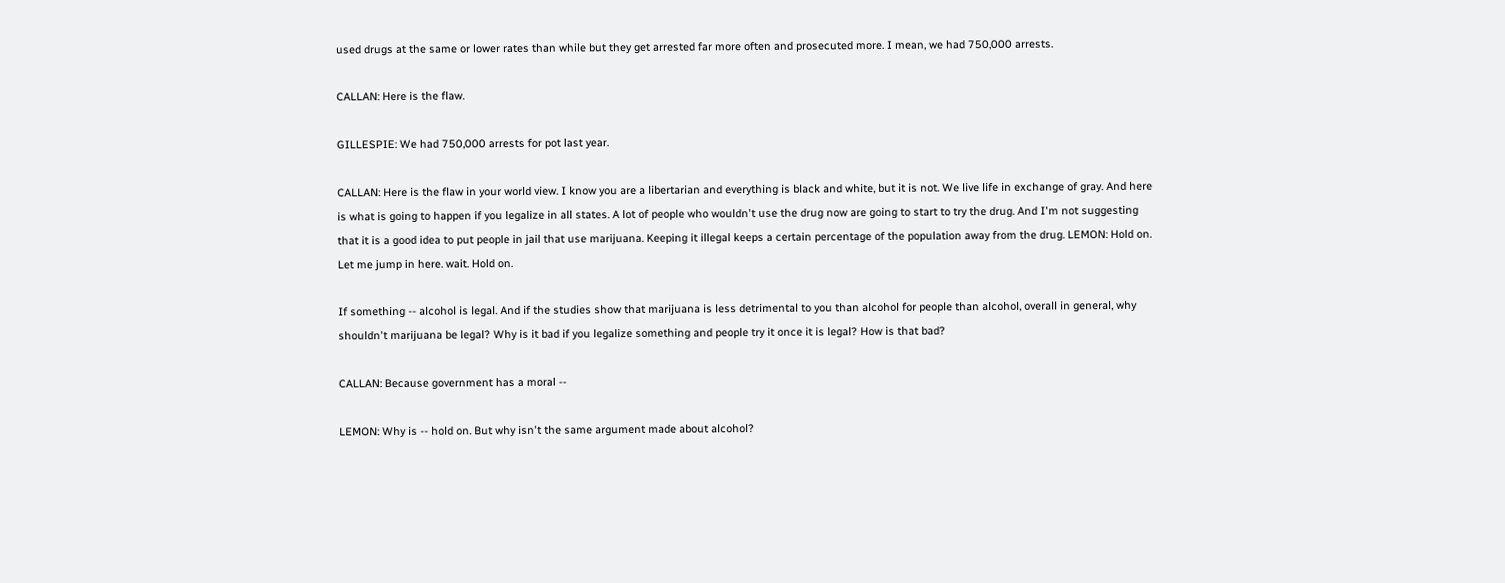used drugs at the same or lower rates than while but they get arrested far more often and prosecuted more. I mean, we had 750,000 arrests.

CALLAN: Here is the flaw.

GILLESPIE: We had 750,000 arrests for pot last year.

CALLAN: Here is the flaw in your world view. I know you are a libertarian and everything is black and white, but it is not. We live life in exchange of gray. And here is what is going to happen if you legalize in all states. A lot of people who wouldn't use the drug now are going to start to try the drug. And I'm not suggesting that it is a good idea to put people in jail that use marijuana. Keeping it illegal keeps a certain percentage of the population away from the drug. LEMON: Hold on. Let me jump in here. wait. Hold on.

If something -- alcohol is legal. And if the studies show that marijuana is less detrimental to you than alcohol for people than alcohol, overall in general, why shouldn't marijuana be legal? Why is it bad if you legalize something and people try it once it is legal? How is that bad?

CALLAN: Because government has a moral --

LEMON: Why is -- hold on. But why isn't the same argument made about alcohol?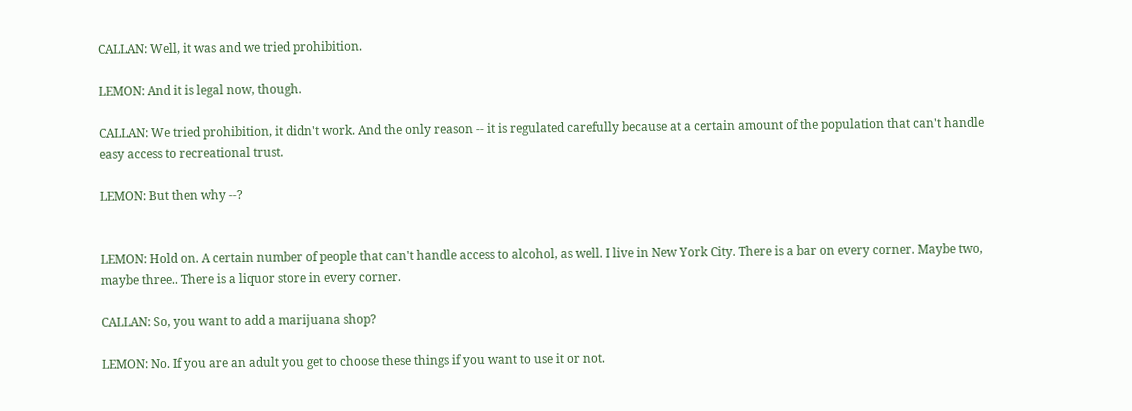CALLAN: Well, it was and we tried prohibition.

LEMON: And it is legal now, though.

CALLAN: We tried prohibition, it didn't work. And the only reason -- it is regulated carefully because at a certain amount of the population that can't handle easy access to recreational trust.

LEMON: But then why --?


LEMON: Hold on. A certain number of people that can't handle access to alcohol, as well. I live in New York City. There is a bar on every corner. Maybe two, maybe three.. There is a liquor store in every corner.

CALLAN: So, you want to add a marijuana shop?

LEMON: No. If you are an adult you get to choose these things if you want to use it or not.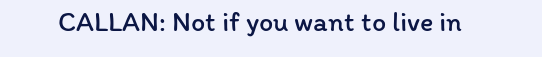CALLAN: Not if you want to live in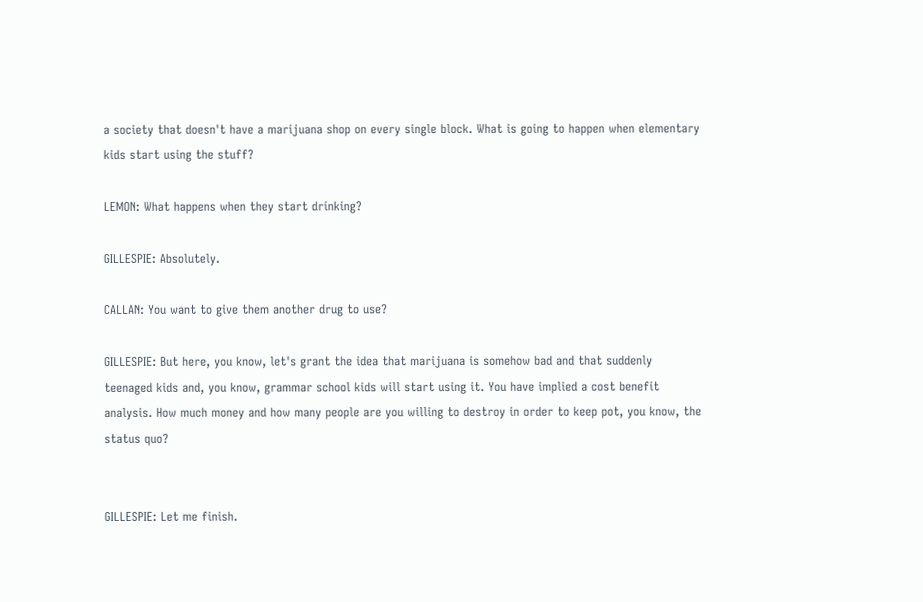a society that doesn't have a marijuana shop on every single block. What is going to happen when elementary kids start using the stuff?

LEMON: What happens when they start drinking?

GILLESPIE: Absolutely.

CALLAN: You want to give them another drug to use?

GILLESPIE: But here, you know, let's grant the idea that marijuana is somehow bad and that suddenly teenaged kids and, you know, grammar school kids will start using it. You have implied a cost benefit analysis. How much money and how many people are you willing to destroy in order to keep pot, you know, the status quo?


GILLESPIE: Let me finish.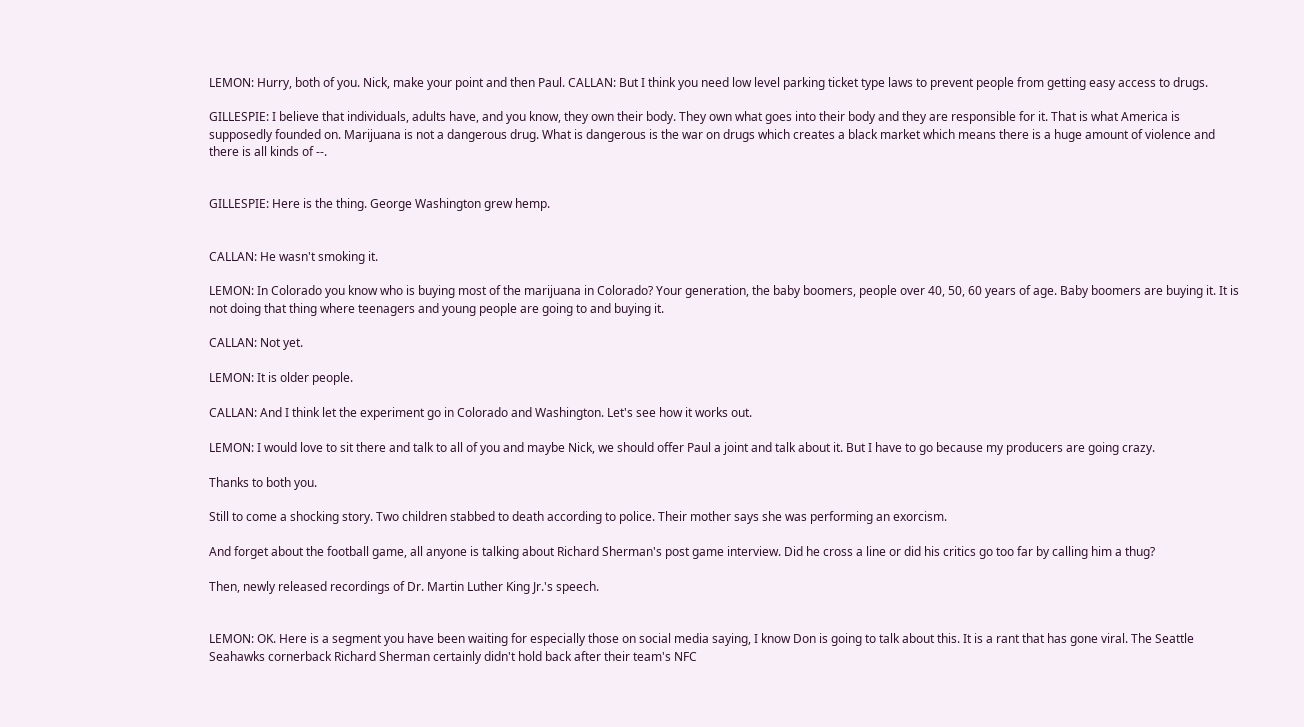LEMON: Hurry, both of you. Nick, make your point and then Paul. CALLAN: But I think you need low level parking ticket type laws to prevent people from getting easy access to drugs.

GILLESPIE: I believe that individuals, adults have, and you know, they own their body. They own what goes into their body and they are responsible for it. That is what America is supposedly founded on. Marijuana is not a dangerous drug. What is dangerous is the war on drugs which creates a black market which means there is a huge amount of violence and there is all kinds of --.


GILLESPIE: Here is the thing. George Washington grew hemp.


CALLAN: He wasn't smoking it.

LEMON: In Colorado you know who is buying most of the marijuana in Colorado? Your generation, the baby boomers, people over 40, 50, 60 years of age. Baby boomers are buying it. It is not doing that thing where teenagers and young people are going to and buying it.

CALLAN: Not yet.

LEMON: It is older people.

CALLAN: And I think let the experiment go in Colorado and Washington. Let's see how it works out.

LEMON: I would love to sit there and talk to all of you and maybe Nick, we should offer Paul a joint and talk about it. But I have to go because my producers are going crazy.

Thanks to both you.

Still to come a shocking story. Two children stabbed to death according to police. Their mother says she was performing an exorcism.

And forget about the football game, all anyone is talking about Richard Sherman's post game interview. Did he cross a line or did his critics go too far by calling him a thug?

Then, newly released recordings of Dr. Martin Luther King Jr.'s speech.


LEMON: OK. Here is a segment you have been waiting for especially those on social media saying, I know Don is going to talk about this. It is a rant that has gone viral. The Seattle Seahawks cornerback Richard Sherman certainly didn't hold back after their team's NFC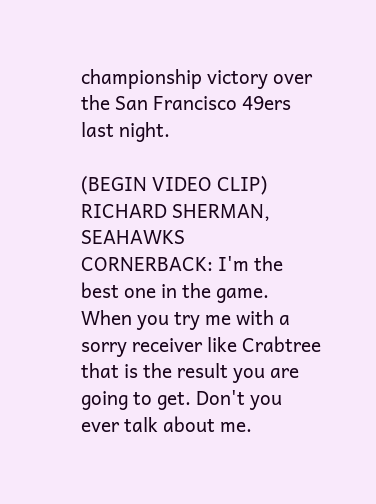championship victory over the San Francisco 49ers last night.

(BEGIN VIDEO CLIP) RICHARD SHERMAN, SEAHAWKS CORNERBACK: I'm the best one in the game. When you try me with a sorry receiver like Crabtree that is the result you are going to get. Don't you ever talk about me.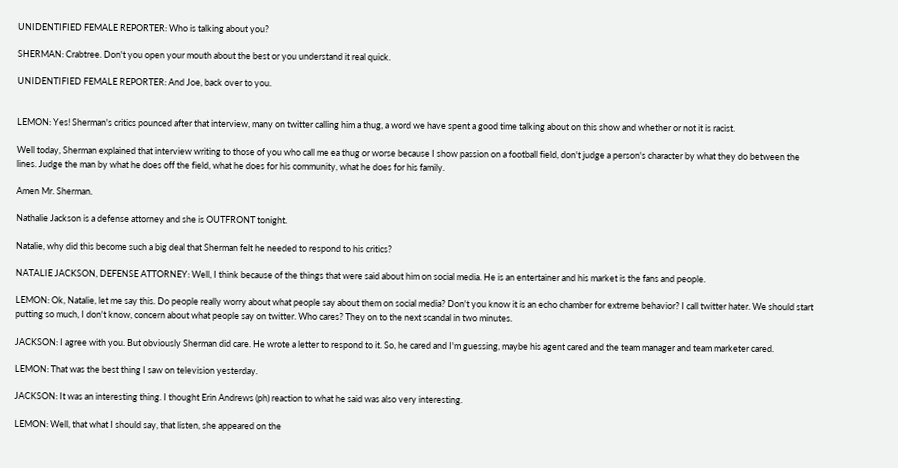UNIDENTIFIED FEMALE REPORTER: Who is talking about you?

SHERMAN: Crabtree. Don't you open your mouth about the best or you understand it real quick.

UNIDENTIFIED FEMALE REPORTER: And Joe, back over to you.


LEMON: Yes! Sherman's critics pounced after that interview, many on twitter calling him a thug, a word we have spent a good time talking about on this show and whether or not it is racist.

Well today, Sherman explained that interview writing to those of you who call me ea thug or worse because I show passion on a football field, don't judge a person's character by what they do between the lines. Judge the man by what he does off the field, what he does for his community, what he does for his family.

Amen Mr. Sherman.

Nathalie Jackson is a defense attorney and she is OUTFRONT tonight.

Natalie, why did this become such a big deal that Sherman felt he needed to respond to his critics?

NATALIE JACKSON, DEFENSE ATTORNEY: Well, I think because of the things that were said about him on social media. He is an entertainer and his market is the fans and people.

LEMON: Ok, Natalie, let me say this. Do people really worry about what people say about them on social media? Don't you know it is an echo chamber for extreme behavior? I call twitter hater. We should start putting so much, I don't know, concern about what people say on twitter. Who cares? They on to the next scandal in two minutes.

JACKSON: I agree with you. But obviously Sherman did care. He wrote a letter to respond to it. So, he cared and I'm guessing, maybe his agent cared and the team manager and team marketer cared.

LEMON: That was the best thing I saw on television yesterday.

JACKSON: It was an interesting thing. I thought Erin Andrews (ph) reaction to what he said was also very interesting.

LEMON: Well, that what I should say, that listen, she appeared on the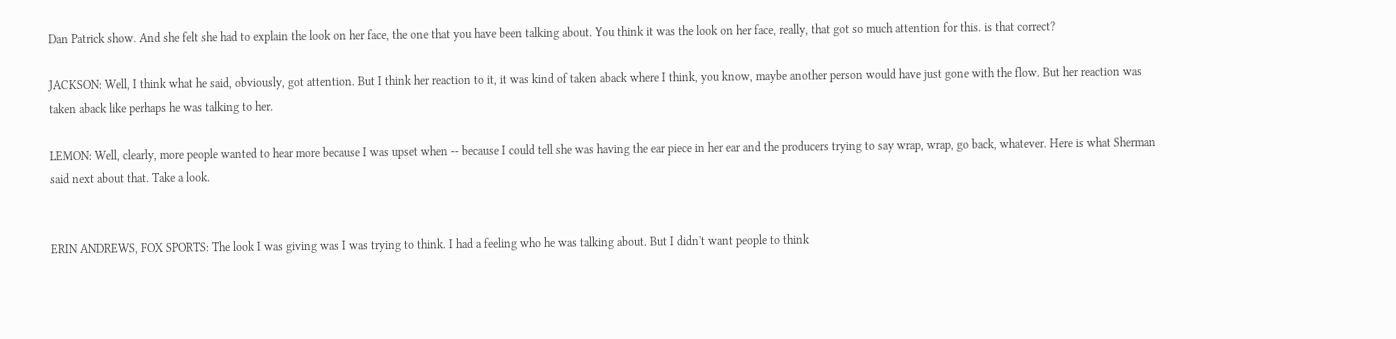Dan Patrick show. And she felt she had to explain the look on her face, the one that you have been talking about. You think it was the look on her face, really, that got so much attention for this. is that correct?

JACKSON: Well, I think what he said, obviously, got attention. But I think her reaction to it, it was kind of taken aback where I think, you know, maybe another person would have just gone with the flow. But her reaction was taken aback like perhaps he was talking to her.

LEMON: Well, clearly, more people wanted to hear more because I was upset when -- because I could tell she was having the ear piece in her ear and the producers trying to say wrap, wrap, go back, whatever. Here is what Sherman said next about that. Take a look.


ERIN ANDREWS, FOX SPORTS: The look I was giving was I was trying to think. I had a feeling who he was talking about. But I didn't want people to think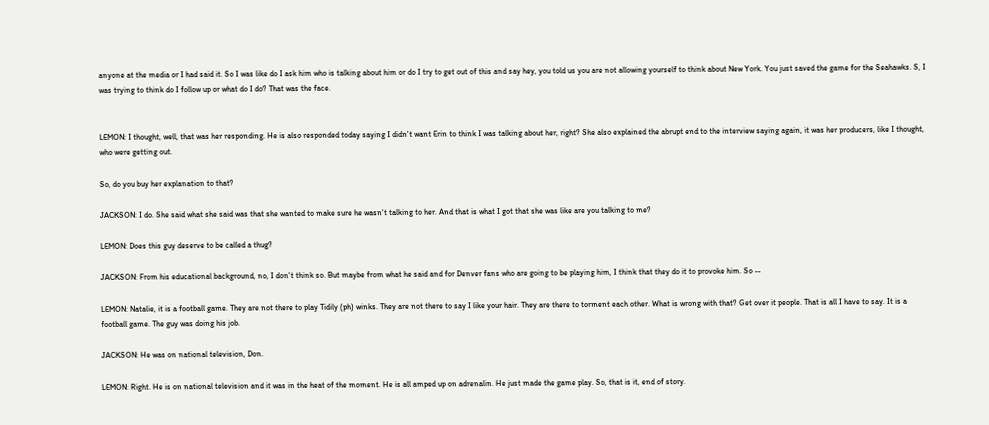anyone at the media or I had said it. So I was like do I ask him who is talking about him or do I try to get out of this and say hey, you told us you are not allowing yourself to think about New York. You just saved the game for the Seahawks. S, I was trying to think do I follow up or what do I do? That was the face.


LEMON: I thought, well, that was her responding. He is also responded today saying I didn't want Erin to think I was talking about her, right? She also explained the abrupt end to the interview saying again, it was her producers, like I thought, who were getting out.

So, do you buy her explanation to that?

JACKSON: I do. She said what she said was that she wanted to make sure he wasn't talking to her. And that is what I got that she was like are you talking to me?

LEMON: Does this guy deserve to be called a thug?

JACKSON: From his educational background, no, I don't think so. But maybe from what he said and for Denver fans who are going to be playing him, I think that they do it to provoke him. So --

LEMON: Natalie, it is a football game. They are not there to play Tidily (ph) winks. They are not there to say I like your hair. They are there to torment each other. What is wrong with that? Get over it people. That is all I have to say. It is a football game. The guy was doing his job.

JACKSON: He was on national television, Don.

LEMON: Right. He is on national television and it was in the heat of the moment. He is all amped up on adrenalin. He just made the game play. So, that is it, end of story.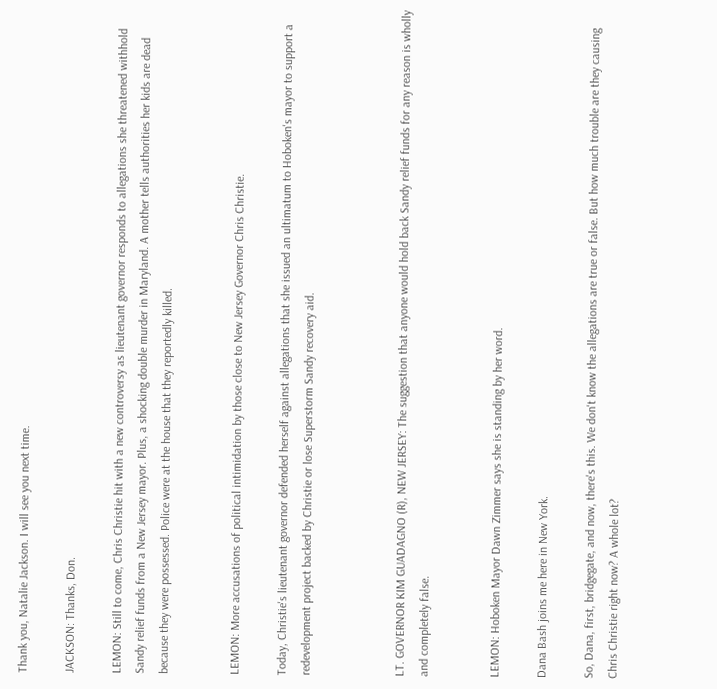Thank you, Natalie Jackson. I will see you next time.

JACKSON: Thanks, Don.

LEMON: Still to come, Chris Christie hit with a new controversy as lieutenant governor responds to allegations she threatened withhold Sandy relief funds from a New Jersey mayor. Plus, a shocking double murder in Maryland. A mother tells authorities her kids are dead because they were possessed. Police were at the house that they reportedly killed.


LEMON: More accusations of political intimidation by those close to New Jersey Governor Chris Christie.

Today, Christie's lieutenant governor defended herself against allegations that she issued an ultimatum to Hoboken's mayor to support a redevelopment project backed by Christie or lose Superstorm Sandy recovery aid.



LT. GOVERNOR KIM GUADAGNO (R), NEW JERSEY: The suggestion that anyone would hold back Sandy relief funds for any reason is wholly and completely false.


LEMON: Hoboken Mayor Dawn Zimmer says she is standing by her word.

Dana Bash joins me here in New York.

So, Dana, first, bridgegate, and now, there's this. We don't know the allegations are true or false. But how much trouble are they causing Chris Christie right now? A whole lot?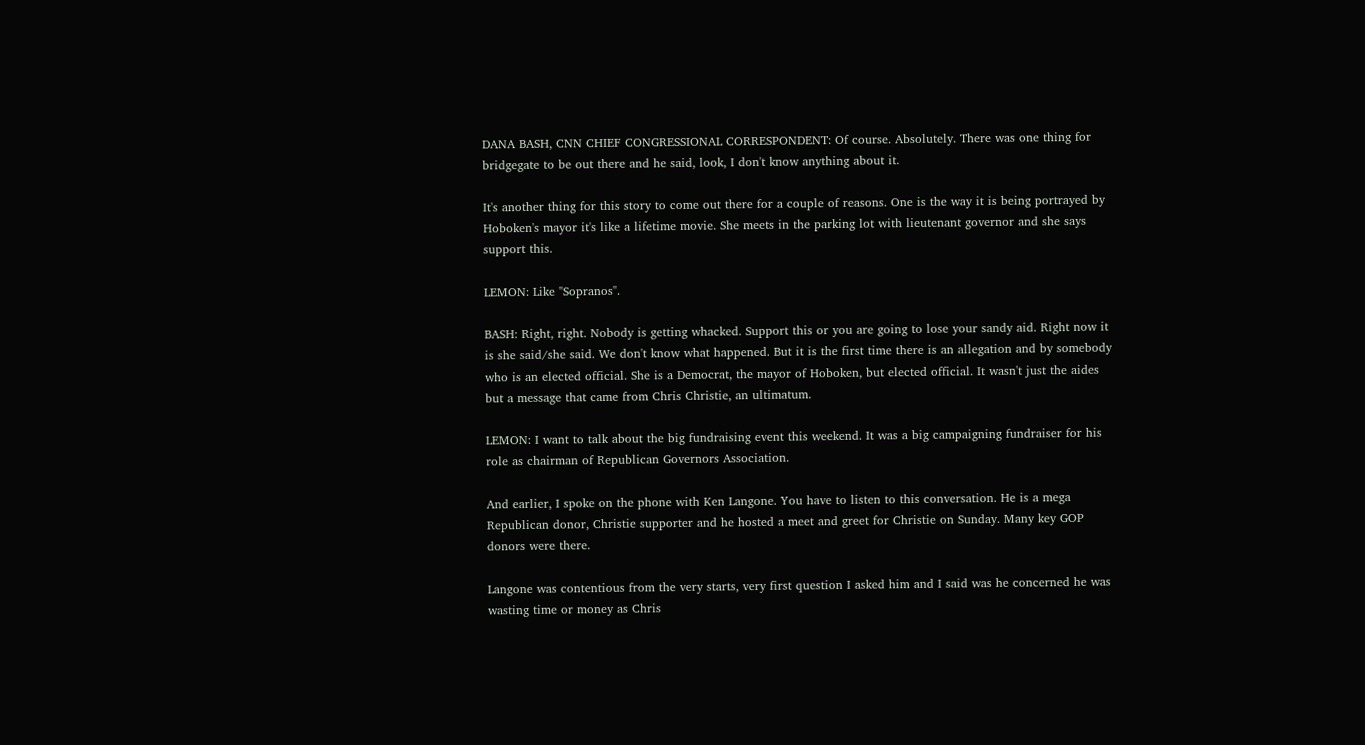DANA BASH, CNN CHIEF CONGRESSIONAL CORRESPONDENT: Of course. Absolutely. There was one thing for bridgegate to be out there and he said, look, I don't know anything about it.

It's another thing for this story to come out there for a couple of reasons. One is the way it is being portrayed by Hoboken's mayor it's like a lifetime movie. She meets in the parking lot with lieutenant governor and she says support this.

LEMON: Like "Sopranos".

BASH: Right, right. Nobody is getting whacked. Support this or you are going to lose your sandy aid. Right now it is she said/she said. We don't know what happened. But it is the first time there is an allegation and by somebody who is an elected official. She is a Democrat, the mayor of Hoboken, but elected official. It wasn't just the aides but a message that came from Chris Christie, an ultimatum.

LEMON: I want to talk about the big fundraising event this weekend. It was a big campaigning fundraiser for his role as chairman of Republican Governors Association.

And earlier, I spoke on the phone with Ken Langone. You have to listen to this conversation. He is a mega Republican donor, Christie supporter and he hosted a meet and greet for Christie on Sunday. Many key GOP donors were there.

Langone was contentious from the very starts, very first question I asked him and I said was he concerned he was wasting time or money as Chris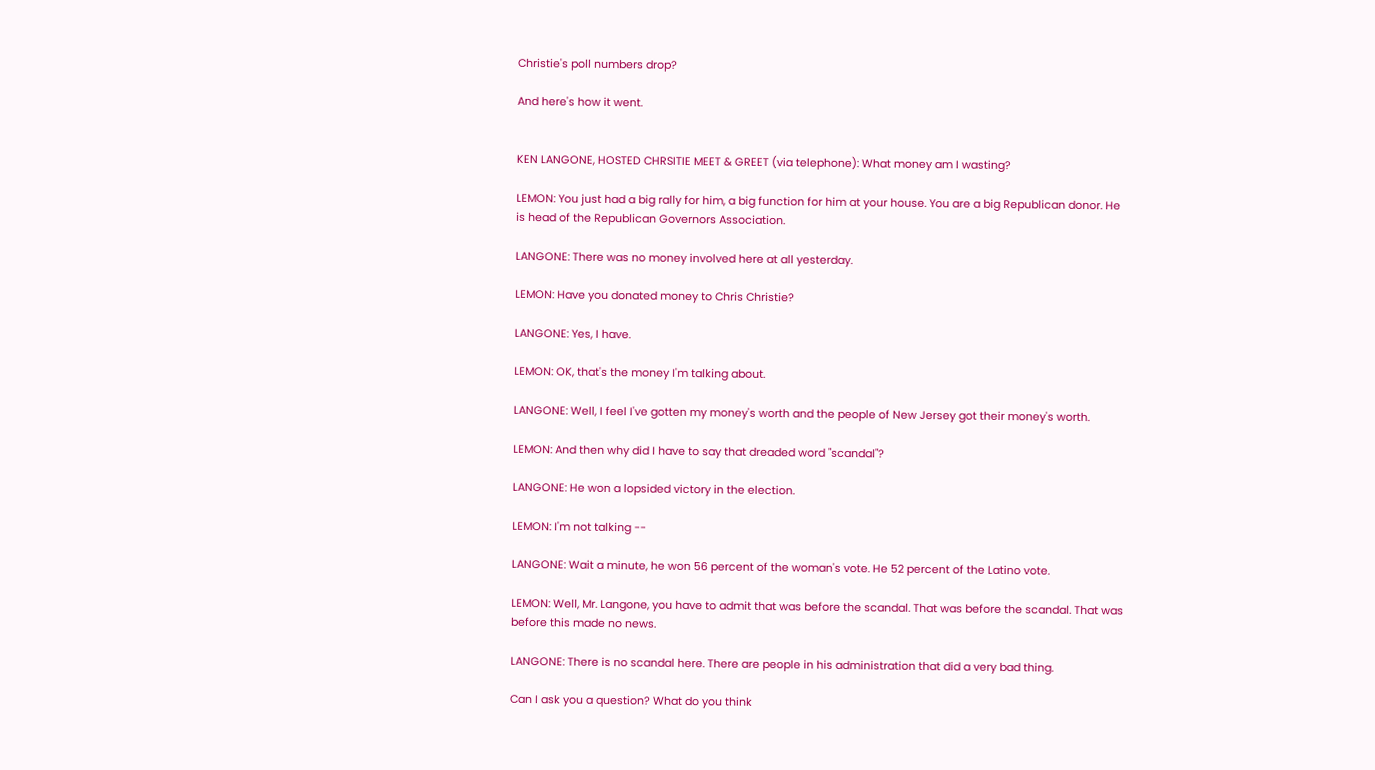Christie's poll numbers drop?

And here's how it went.


KEN LANGONE, HOSTED CHRSITIE MEET & GREET (via telephone): What money am I wasting?

LEMON: You just had a big rally for him, a big function for him at your house. You are a big Republican donor. He is head of the Republican Governors Association.

LANGONE: There was no money involved here at all yesterday.

LEMON: Have you donated money to Chris Christie?

LANGONE: Yes, I have.

LEMON: OK, that's the money I'm talking about.

LANGONE: Well, I feel I've gotten my money's worth and the people of New Jersey got their money's worth.

LEMON: And then why did I have to say that dreaded word "scandal"?

LANGONE: He won a lopsided victory in the election.

LEMON: I'm not talking --

LANGONE: Wait a minute, he won 56 percent of the woman's vote. He 52 percent of the Latino vote.

LEMON: Well, Mr. Langone, you have to admit that was before the scandal. That was before the scandal. That was before this made no news.

LANGONE: There is no scandal here. There are people in his administration that did a very bad thing.

Can I ask you a question? What do you think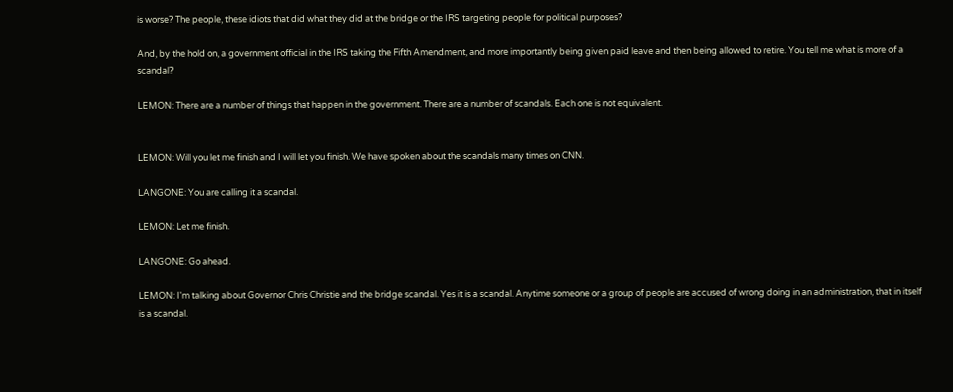is worse? The people, these idiots that did what they did at the bridge or the IRS targeting people for political purposes?

And, by the hold on, a government official in the IRS taking the Fifth Amendment, and more importantly being given paid leave and then being allowed to retire. You tell me what is more of a scandal?

LEMON: There are a number of things that happen in the government. There are a number of scandals. Each one is not equivalent.


LEMON: Will you let me finish and I will let you finish. We have spoken about the scandals many times on CNN.

LANGONE: You are calling it a scandal.

LEMON: Let me finish.

LANGONE: Go ahead.

LEMON: I'm talking about Governor Chris Christie and the bridge scandal. Yes it is a scandal. Anytime someone or a group of people are accused of wrong doing in an administration, that in itself is a scandal.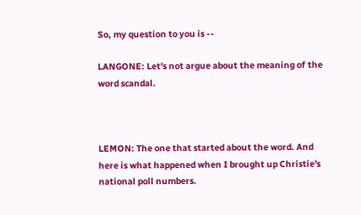So, my question to you is --

LANGONE: Let's not argue about the meaning of the word scandal.



LEMON: The one that started about the word. And here is what happened when I brought up Christie's national poll numbers.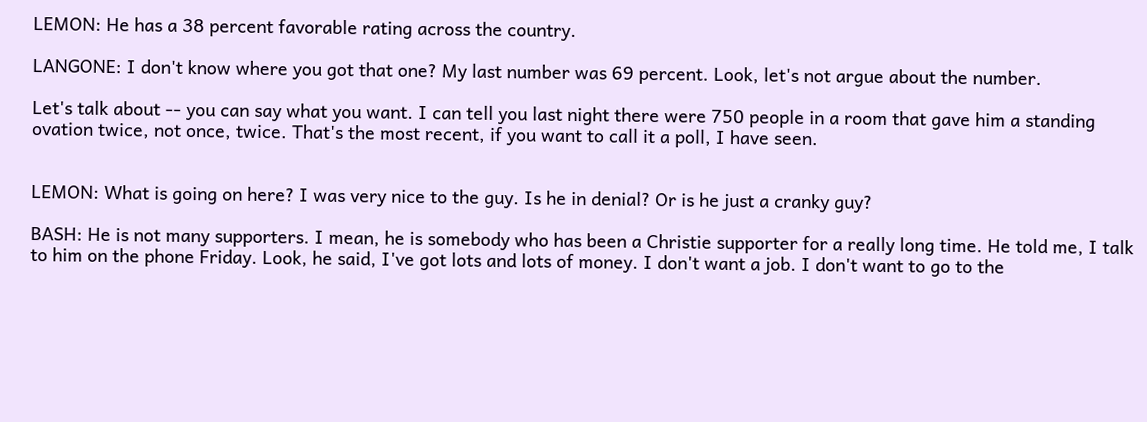LEMON: He has a 38 percent favorable rating across the country.

LANGONE: I don't know where you got that one? My last number was 69 percent. Look, let's not argue about the number.

Let's talk about -- you can say what you want. I can tell you last night there were 750 people in a room that gave him a standing ovation twice, not once, twice. That's the most recent, if you want to call it a poll, I have seen.


LEMON: What is going on here? I was very nice to the guy. Is he in denial? Or is he just a cranky guy?

BASH: He is not many supporters. I mean, he is somebody who has been a Christie supporter for a really long time. He told me, I talk to him on the phone Friday. Look, he said, I've got lots and lots of money. I don't want a job. I don't want to go to the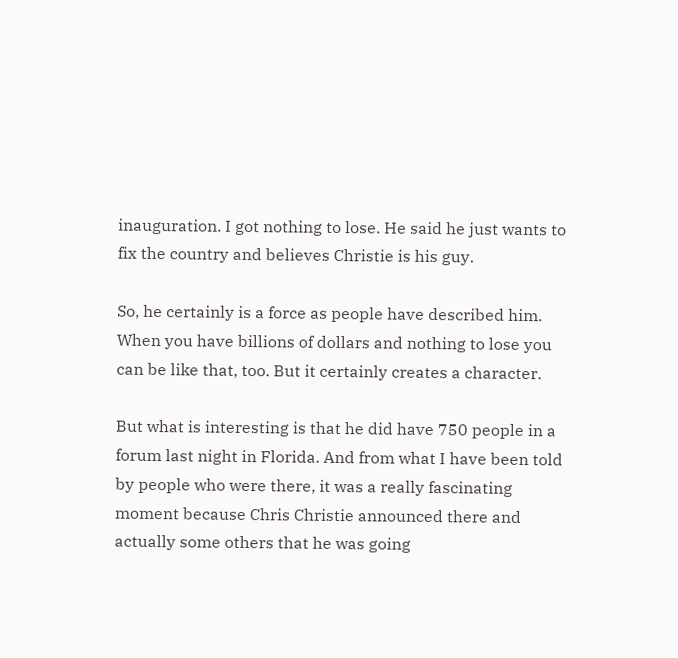inauguration. I got nothing to lose. He said he just wants to fix the country and believes Christie is his guy.

So, he certainly is a force as people have described him. When you have billions of dollars and nothing to lose you can be like that, too. But it certainly creates a character.

But what is interesting is that he did have 750 people in a forum last night in Florida. And from what I have been told by people who were there, it was a really fascinating moment because Chris Christie announced there and actually some others that he was going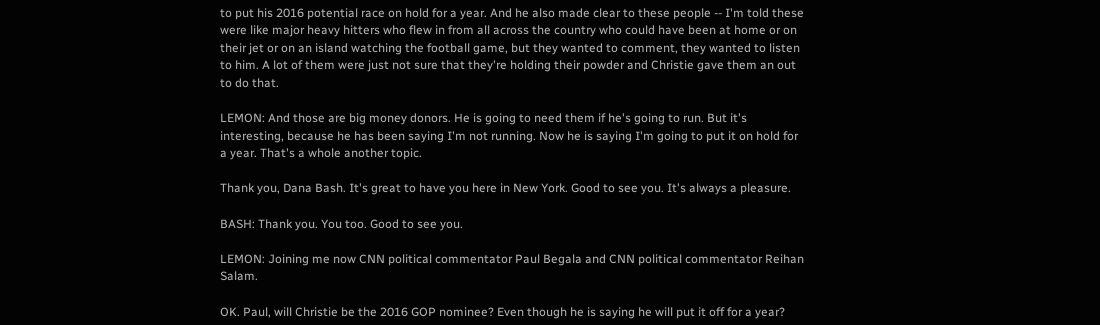to put his 2016 potential race on hold for a year. And he also made clear to these people -- I'm told these were like major heavy hitters who flew in from all across the country who could have been at home or on their jet or on an island watching the football game, but they wanted to comment, they wanted to listen to him. A lot of them were just not sure that they're holding their powder and Christie gave them an out to do that.

LEMON: And those are big money donors. He is going to need them if he's going to run. But it's interesting, because he has been saying I'm not running. Now he is saying I'm going to put it on hold for a year. That's a whole another topic.

Thank you, Dana Bash. It's great to have you here in New York. Good to see you. It's always a pleasure.

BASH: Thank you. You too. Good to see you.

LEMON: Joining me now CNN political commentator Paul Begala and CNN political commentator Reihan Salam.

OK. Paul, will Christie be the 2016 GOP nominee? Even though he is saying he will put it off for a year?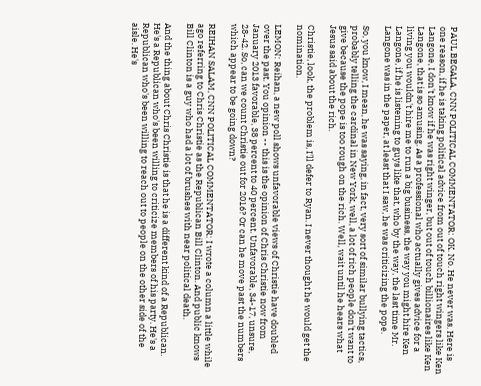PAUL BEGALA, CNN POLITICAL COMMENTATOR: OK. No. He never was. Here is one reason, if he is taking political advice from out of touch right wingers like Ken Langone, I don't know if he was right winger, but out of touch billionaires like Ken Langone, that is so amusing. As a professional who actually gives advice for a living you wouldn't hire me to run a big business, the way you might hire Ken Langone, if he is listening to guys like that, who by the way, the last time Mr. Langone was in the paper, at least that I saw, he was criticizing the pope.

So, you know, I mean, he was saying, in fact, very sort of similar bullying tactics, probably telling the cardinal in New York, well, a lot of rich people don't want to give because the pope is too rough on the rich. Well, wait until he hears what Jesus said about the rich.

Christie, look, the problem is, I'll defer to Ryan. I never thought he would get the nomination.

LEMON: Reihan, a new poll shows unfavorable views of Christie have doubled over the past. You opinion -- this is the opinion of Chris Christie now from January 2013 favorable, 38 percent to 40 percent. Unfavorable, 34-17, unsure, 28-42. So, can we count Christie out for 2016? Or can he move past the numbers which appear to be going down?

REIHAN SALAM, CNN POLITICAL COMMENTATOR: I wrote a column a little while ago referring to Chris Christie as the Republican Bill Clinton. And public knows Bill Clinton is a guy who had a lot of brushes with near political death.

And the thing about Chris Christie is that he is a different kind of a Republican. He's a Republican who's been willing to criticize members of his party. He's a Republican who's been willing to reach out to people on the other side of the aisle. He's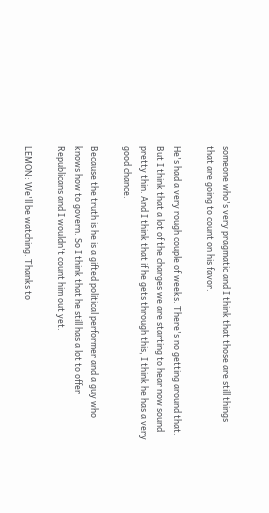someone who's very pragmatic and I think that those are still things that are going to count on his favor.

He's had a very rough couple of weeks. There's no getting around that. But I think that a lot of the charges we are starting to hear now sound pretty thin. And I think that if he gets through this, I think he has a very good chance.

Because the truth is he is a gifted political performer and a guy who knows how to govern. So I think that he still has a lot to offer Republicans and I wouldn't count him out yet.

LEMON: We'll be watching. Thanks to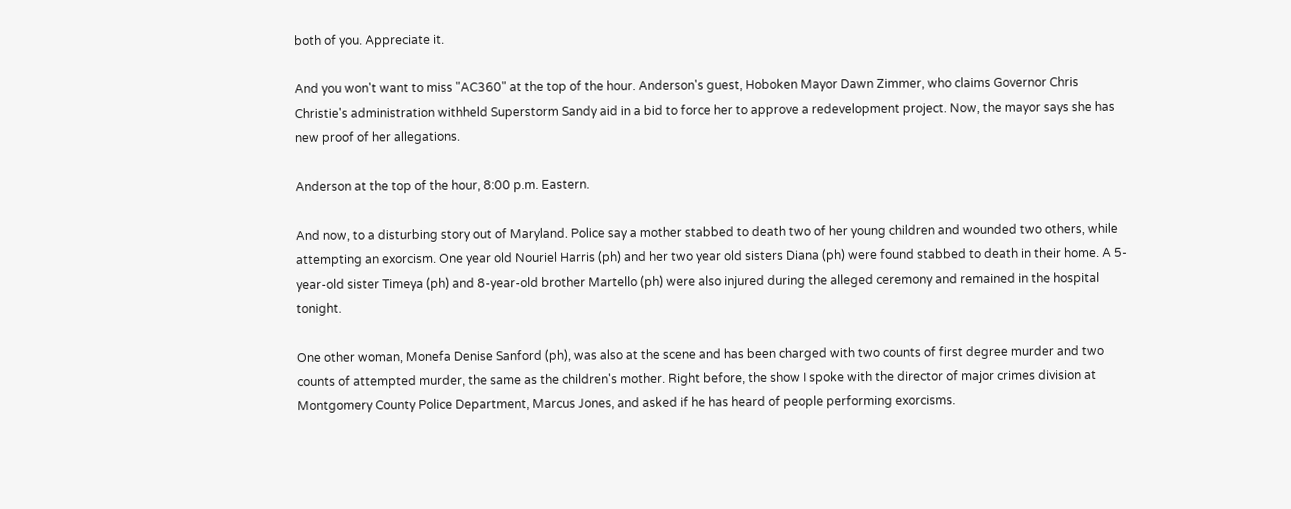both of you. Appreciate it.

And you won't want to miss "AC360" at the top of the hour. Anderson's guest, Hoboken Mayor Dawn Zimmer, who claims Governor Chris Christie's administration withheld Superstorm Sandy aid in a bid to force her to approve a redevelopment project. Now, the mayor says she has new proof of her allegations.

Anderson at the top of the hour, 8:00 p.m. Eastern.

And now, to a disturbing story out of Maryland. Police say a mother stabbed to death two of her young children and wounded two others, while attempting an exorcism. One year old Nouriel Harris (ph) and her two year old sisters Diana (ph) were found stabbed to death in their home. A 5-year-old sister Timeya (ph) and 8-year-old brother Martello (ph) were also injured during the alleged ceremony and remained in the hospital tonight.

One other woman, Monefa Denise Sanford (ph), was also at the scene and has been charged with two counts of first degree murder and two counts of attempted murder, the same as the children's mother. Right before, the show I spoke with the director of major crimes division at Montgomery County Police Department, Marcus Jones, and asked if he has heard of people performing exorcisms.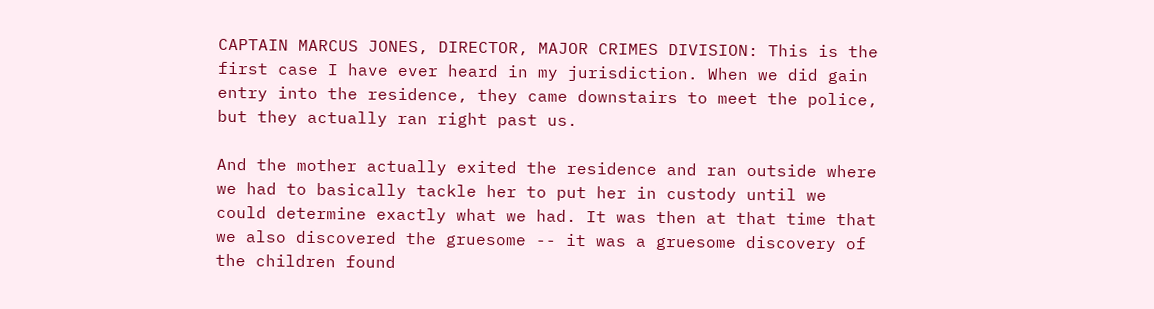CAPTAIN MARCUS JONES, DIRECTOR, MAJOR CRIMES DIVISION: This is the first case I have ever heard in my jurisdiction. When we did gain entry into the residence, they came downstairs to meet the police, but they actually ran right past us.

And the mother actually exited the residence and ran outside where we had to basically tackle her to put her in custody until we could determine exactly what we had. It was then at that time that we also discovered the gruesome -- it was a gruesome discovery of the children found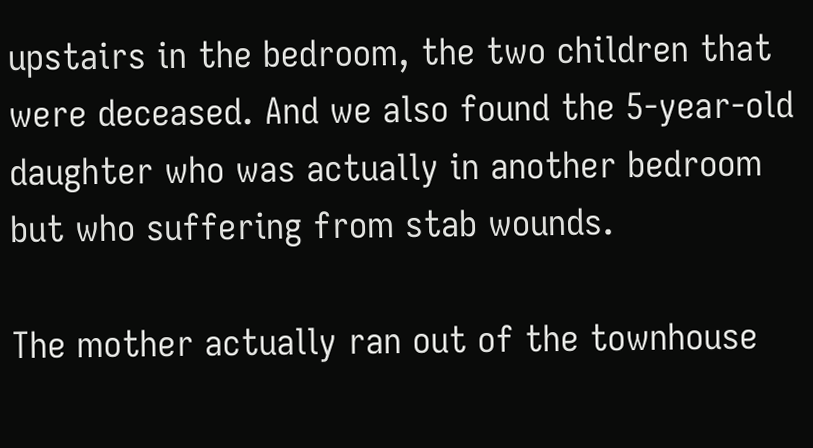upstairs in the bedroom, the two children that were deceased. And we also found the 5-year-old daughter who was actually in another bedroom but who suffering from stab wounds.

The mother actually ran out of the townhouse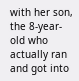with her son, the 8-year- old who actually ran and got into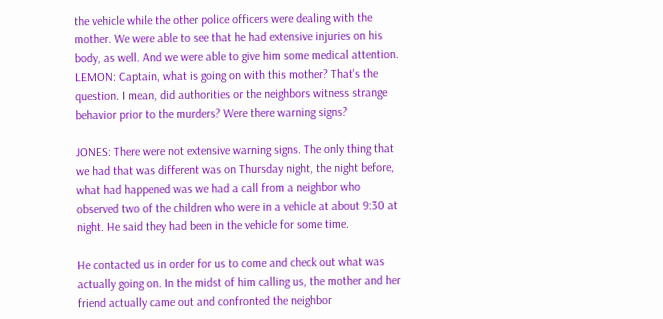the vehicle while the other police officers were dealing with the mother. We were able to see that he had extensive injuries on his body, as well. And we were able to give him some medical attention. LEMON: Captain, what is going on with this mother? That's the question. I mean, did authorities or the neighbors witness strange behavior prior to the murders? Were there warning signs?

JONES: There were not extensive warning signs. The only thing that we had that was different was on Thursday night, the night before, what had happened was we had a call from a neighbor who observed two of the children who were in a vehicle at about 9:30 at night. He said they had been in the vehicle for some time.

He contacted us in order for us to come and check out what was actually going on. In the midst of him calling us, the mother and her friend actually came out and confronted the neighbor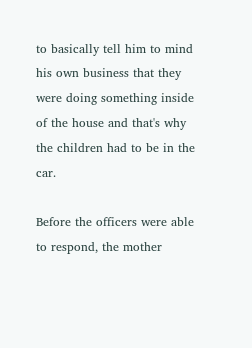to basically tell him to mind his own business that they were doing something inside of the house and that's why the children had to be in the car.

Before the officers were able to respond, the mother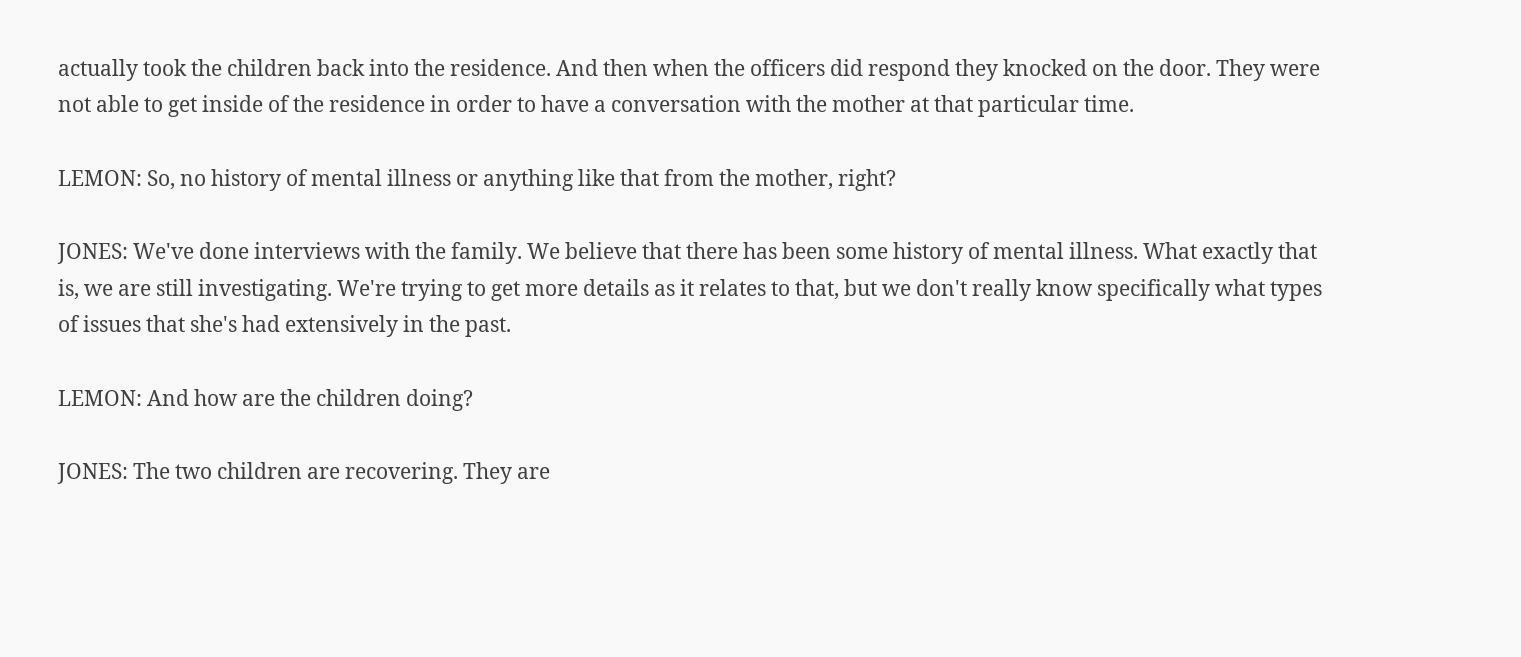actually took the children back into the residence. And then when the officers did respond they knocked on the door. They were not able to get inside of the residence in order to have a conversation with the mother at that particular time.

LEMON: So, no history of mental illness or anything like that from the mother, right?

JONES: We've done interviews with the family. We believe that there has been some history of mental illness. What exactly that is, we are still investigating. We're trying to get more details as it relates to that, but we don't really know specifically what types of issues that she's had extensively in the past.

LEMON: And how are the children doing?

JONES: The two children are recovering. They are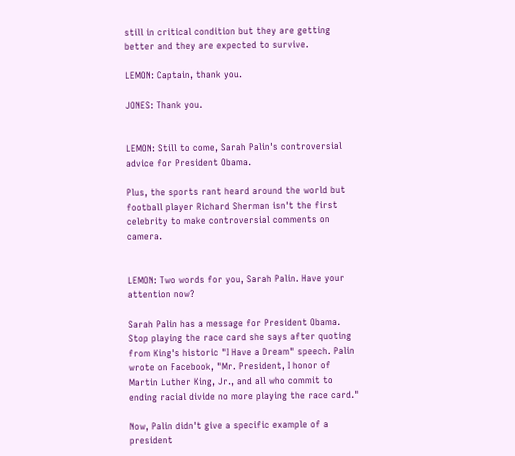still in critical condition but they are getting better and they are expected to survive.

LEMON: Captain, thank you.

JONES: Thank you.


LEMON: Still to come, Sarah Palin's controversial advice for President Obama.

Plus, the sports rant heard around the world but football player Richard Sherman isn't the first celebrity to make controversial comments on camera.


LEMON: Two words for you, Sarah Palin. Have your attention now?

Sarah Palin has a message for President Obama. Stop playing the race card she says after quoting from King's historic "I Have a Dream" speech. Palin wrote on Facebook, "Mr. President, I honor of Martin Luther King, Jr., and all who commit to ending racial divide no more playing the race card."

Now, Palin didn't give a specific example of a president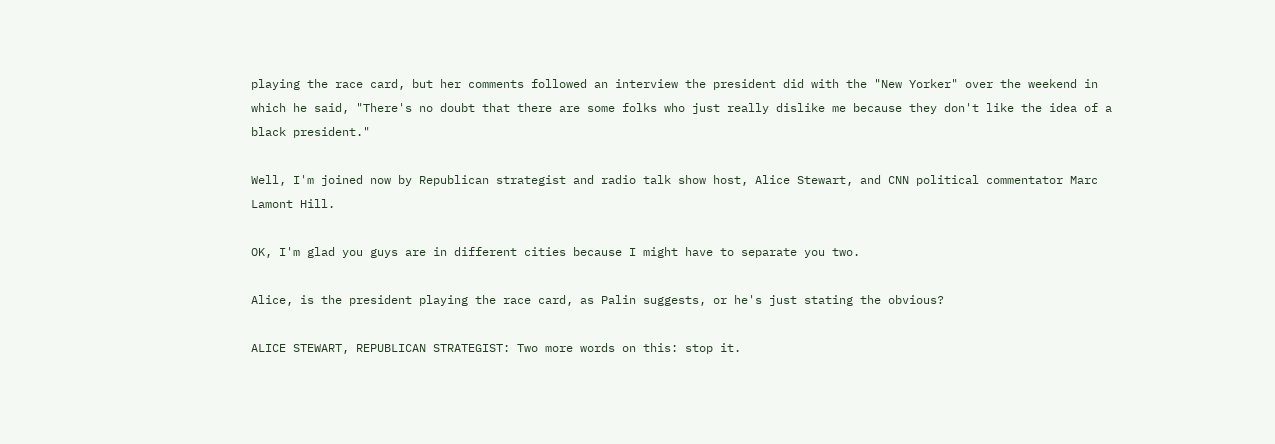playing the race card, but her comments followed an interview the president did with the "New Yorker" over the weekend in which he said, "There's no doubt that there are some folks who just really dislike me because they don't like the idea of a black president."

Well, I'm joined now by Republican strategist and radio talk show host, Alice Stewart, and CNN political commentator Marc Lamont Hill.

OK, I'm glad you guys are in different cities because I might have to separate you two.

Alice, is the president playing the race card, as Palin suggests, or he's just stating the obvious?

ALICE STEWART, REPUBLICAN STRATEGIST: Two more words on this: stop it.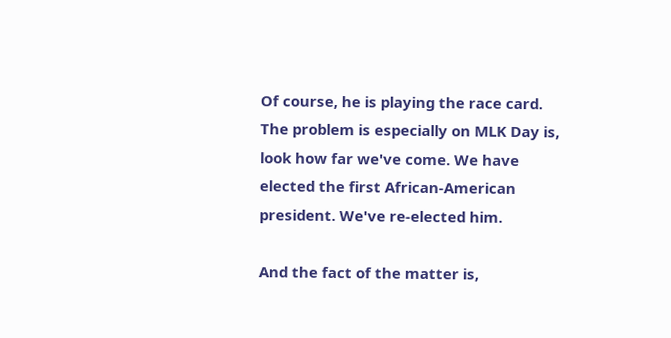Of course, he is playing the race card. The problem is especially on MLK Day is, look how far we've come. We have elected the first African-American president. We've re-elected him.

And the fact of the matter is,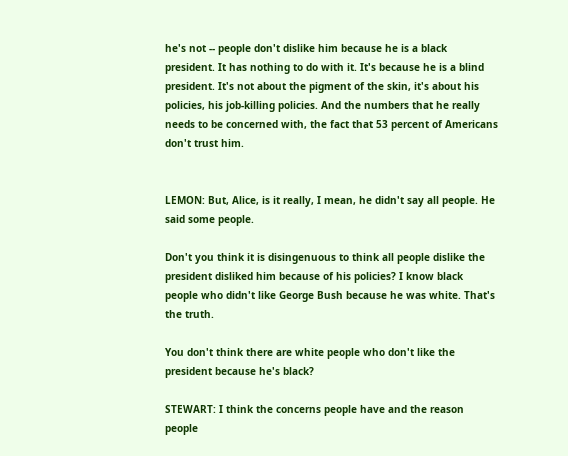he's not -- people don't dislike him because he is a black president. It has nothing to do with it. It's because he is a blind president. It's not about the pigment of the skin, it's about his policies, his job-killing policies. And the numbers that he really needs to be concerned with, the fact that 53 percent of Americans don't trust him.


LEMON: But, Alice, is it really, I mean, he didn't say all people. He said some people.

Don't you think it is disingenuous to think all people dislike the president disliked him because of his policies? I know black people who didn't like George Bush because he was white. That's the truth.

You don't think there are white people who don't like the president because he's black?

STEWART: I think the concerns people have and the reason people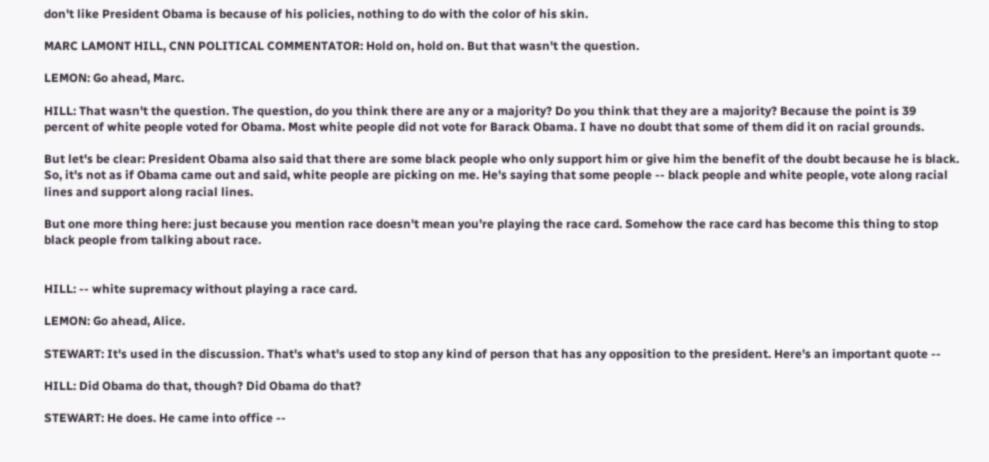don't like President Obama is because of his policies, nothing to do with the color of his skin.

MARC LAMONT HILL, CNN POLITICAL COMMENTATOR: Hold on, hold on. But that wasn't the question.

LEMON: Go ahead, Marc.

HILL: That wasn't the question. The question, do you think there are any or a majority? Do you think that they are a majority? Because the point is 39 percent of white people voted for Obama. Most white people did not vote for Barack Obama. I have no doubt that some of them did it on racial grounds.

But let's be clear: President Obama also said that there are some black people who only support him or give him the benefit of the doubt because he is black. So, it's not as if Obama came out and said, white people are picking on me. He's saying that some people -- black people and white people, vote along racial lines and support along racial lines.

But one more thing here: just because you mention race doesn't mean you're playing the race card. Somehow the race card has become this thing to stop black people from talking about race.


HILL: -- white supremacy without playing a race card.

LEMON: Go ahead, Alice.

STEWART: It's used in the discussion. That's what's used to stop any kind of person that has any opposition to the president. Here's an important quote --

HILL: Did Obama do that, though? Did Obama do that?

STEWART: He does. He came into office --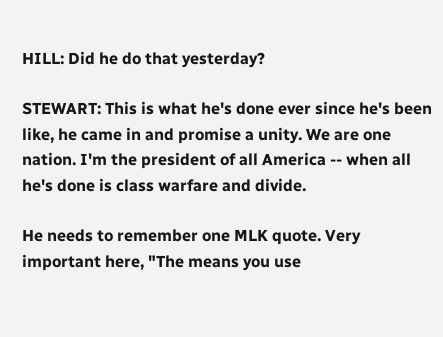HILL: Did he do that yesterday?

STEWART: This is what he's done ever since he's been like, he came in and promise a unity. We are one nation. I'm the president of all America -- when all he's done is class warfare and divide.

He needs to remember one MLK quote. Very important here, "The means you use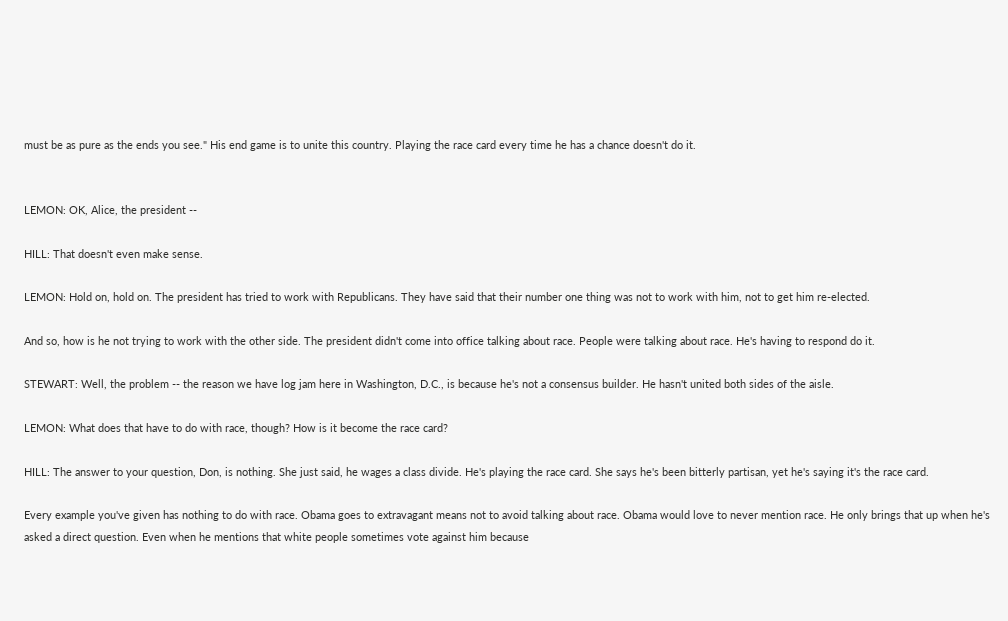must be as pure as the ends you see." His end game is to unite this country. Playing the race card every time he has a chance doesn't do it.


LEMON: OK, Alice, the president --

HILL: That doesn't even make sense.

LEMON: Hold on, hold on. The president has tried to work with Republicans. They have said that their number one thing was not to work with him, not to get him re-elected.

And so, how is he not trying to work with the other side. The president didn't come into office talking about race. People were talking about race. He's having to respond do it.

STEWART: Well, the problem -- the reason we have log jam here in Washington, D.C., is because he's not a consensus builder. He hasn't united both sides of the aisle.

LEMON: What does that have to do with race, though? How is it become the race card?

HILL: The answer to your question, Don, is nothing. She just said, he wages a class divide. He's playing the race card. She says he's been bitterly partisan, yet he's saying it's the race card.

Every example you've given has nothing to do with race. Obama goes to extravagant means not to avoid talking about race. Obama would love to never mention race. He only brings that up when he's asked a direct question. Even when he mentions that white people sometimes vote against him because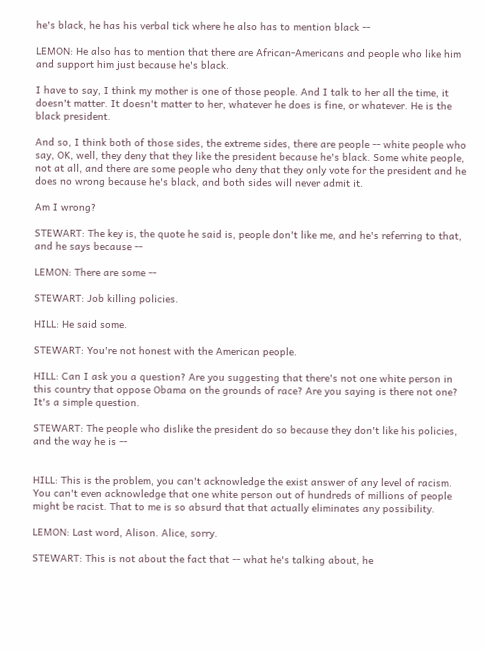he's black, he has his verbal tick where he also has to mention black --

LEMON: He also has to mention that there are African-Americans and people who like him and support him just because he's black.

I have to say, I think my mother is one of those people. And I talk to her all the time, it doesn't matter. It doesn't matter to her, whatever he does is fine, or whatever. He is the black president.

And so, I think both of those sides, the extreme sides, there are people -- white people who say, OK, well, they deny that they like the president because he's black. Some white people, not at all, and there are some people who deny that they only vote for the president and he does no wrong because he's black, and both sides will never admit it.

Am I wrong?

STEWART: The key is, the quote he said is, people don't like me, and he's referring to that, and he says because --

LEMON: There are some --

STEWART: Job killing policies.

HILL: He said some.

STEWART: You're not honest with the American people.

HILL: Can I ask you a question? Are you suggesting that there's not one white person in this country that oppose Obama on the grounds of race? Are you saying is there not one? It's a simple question.

STEWART: The people who dislike the president do so because they don't like his policies, and the way he is --


HILL: This is the problem, you can't acknowledge the exist answer of any level of racism. You can't even acknowledge that one white person out of hundreds of millions of people might be racist. That to me is so absurd that that actually eliminates any possibility.

LEMON: Last word, Alison. Alice, sorry.

STEWART: This is not about the fact that -- what he's talking about, he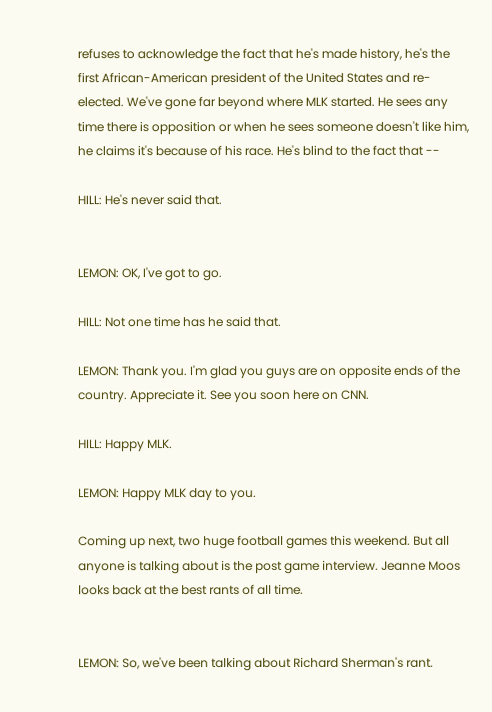refuses to acknowledge the fact that he's made history, he's the first African-American president of the United States and re-elected. We've gone far beyond where MLK started. He sees any time there is opposition or when he sees someone doesn't like him, he claims it's because of his race. He's blind to the fact that --

HILL: He's never said that.


LEMON: OK, I've got to go.

HILL: Not one time has he said that.

LEMON: Thank you. I'm glad you guys are on opposite ends of the country. Appreciate it. See you soon here on CNN.

HILL: Happy MLK.

LEMON: Happy MLK day to you.

Coming up next, two huge football games this weekend. But all anyone is talking about is the post game interview. Jeanne Moos looks back at the best rants of all time.


LEMON: So, we've been talking about Richard Sherman's rant.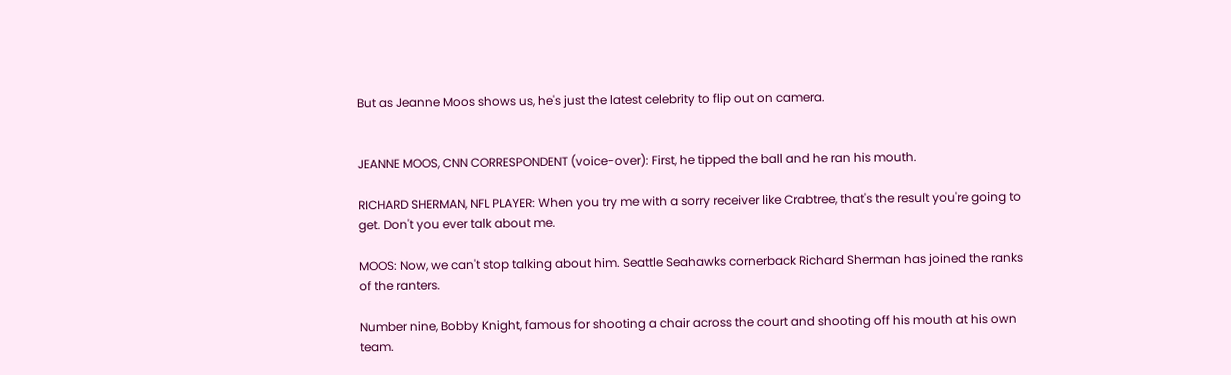But as Jeanne Moos shows us, he's just the latest celebrity to flip out on camera.


JEANNE MOOS, CNN CORRESPONDENT (voice-over): First, he tipped the ball and he ran his mouth.

RICHARD SHERMAN, NFL PLAYER: When you try me with a sorry receiver like Crabtree, that's the result you're going to get. Don't you ever talk about me.

MOOS: Now, we can't stop talking about him. Seattle Seahawks cornerback Richard Sherman has joined the ranks of the ranters.

Number nine, Bobby Knight, famous for shooting a chair across the court and shooting off his mouth at his own team.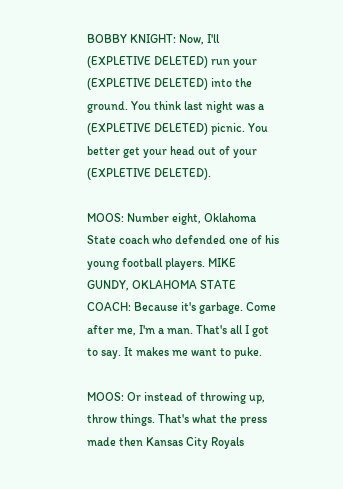BOBBY KNIGHT: Now, I'll (EXPLETIVE DELETED) run your (EXPLETIVE DELETED) into the ground. You think last night was a (EXPLETIVE DELETED) picnic. You better get your head out of your (EXPLETIVE DELETED).

MOOS: Number eight, Oklahoma State coach who defended one of his young football players. MIKE GUNDY, OKLAHOMA STATE COACH: Because it's garbage. Come after me, I'm a man. That's all I got to say. It makes me want to puke.

MOOS: Or instead of throwing up, throw things. That's what the press made then Kansas City Royals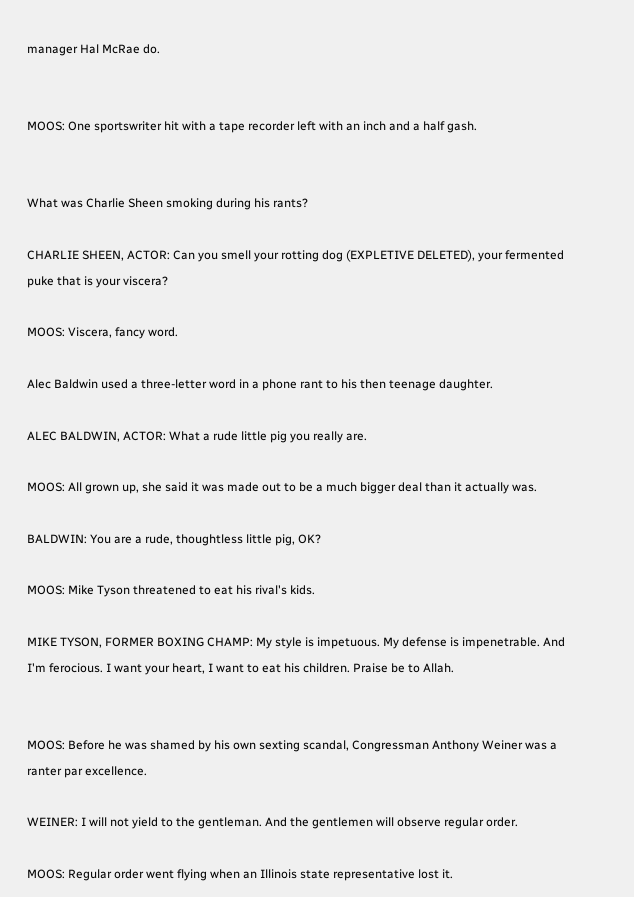manager Hal McRae do.


MOOS: One sportswriter hit with a tape recorder left with an inch and a half gash.


What was Charlie Sheen smoking during his rants?

CHARLIE SHEEN, ACTOR: Can you smell your rotting dog (EXPLETIVE DELETED), your fermented puke that is your viscera?

MOOS: Viscera, fancy word.

Alec Baldwin used a three-letter word in a phone rant to his then teenage daughter.

ALEC BALDWIN, ACTOR: What a rude little pig you really are.

MOOS: All grown up, she said it was made out to be a much bigger deal than it actually was.

BALDWIN: You are a rude, thoughtless little pig, OK?

MOOS: Mike Tyson threatened to eat his rival's kids.

MIKE TYSON, FORMER BOXING CHAMP: My style is impetuous. My defense is impenetrable. And I'm ferocious. I want your heart, I want to eat his children. Praise be to Allah.


MOOS: Before he was shamed by his own sexting scandal, Congressman Anthony Weiner was a ranter par excellence.

WEINER: I will not yield to the gentleman. And the gentlemen will observe regular order.

MOOS: Regular order went flying when an Illinois state representative lost it.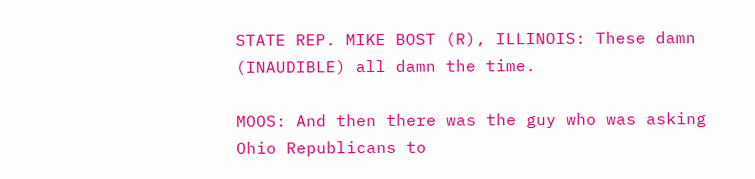STATE REP. MIKE BOST (R), ILLINOIS: These damn (INAUDIBLE) all damn the time.

MOOS: And then there was the guy who was asking Ohio Republicans to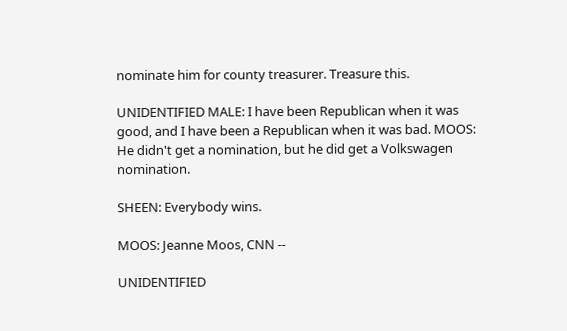nominate him for county treasurer. Treasure this.

UNIDENTIFIED MALE: I have been Republican when it was good, and I have been a Republican when it was bad. MOOS: He didn't get a nomination, but he did get a Volkswagen nomination.

SHEEN: Everybody wins.

MOOS: Jeanne Moos, CNN --

UNIDENTIFIED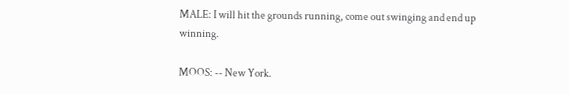MALE: I will hit the grounds running, come out swinging and end up winning.

MOOS: -- New York.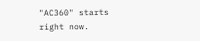"AC360" starts right now.